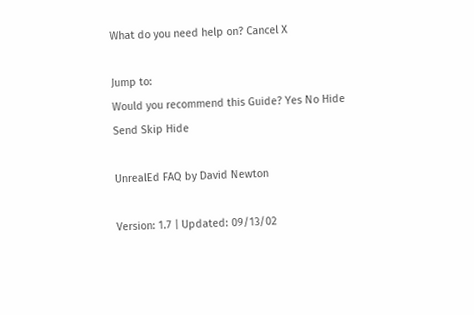What do you need help on? Cancel X

Jump to:
Would you recommend this Guide? Yes No Hide
Send Skip Hide

UnrealEd FAQ by David Newton

Version: 1.7 | Updated: 09/13/02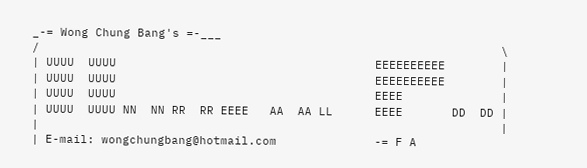_-= Wong Chung Bang's =-___
/                                                                  \
| UUUU  UUUU                                     EEEEEEEEEE        |
| UUUU  UUUU                                     EEEEEEEEEE        |
| UUUU  UUUU                                     EEEE              |
| UUUU  UUUU NN  NN RR  RR EEEE   AA  AA LL      EEEE       DD  DD |
|                                                                  |
| E-mail: wongchungbang@hotmail.com              -= F A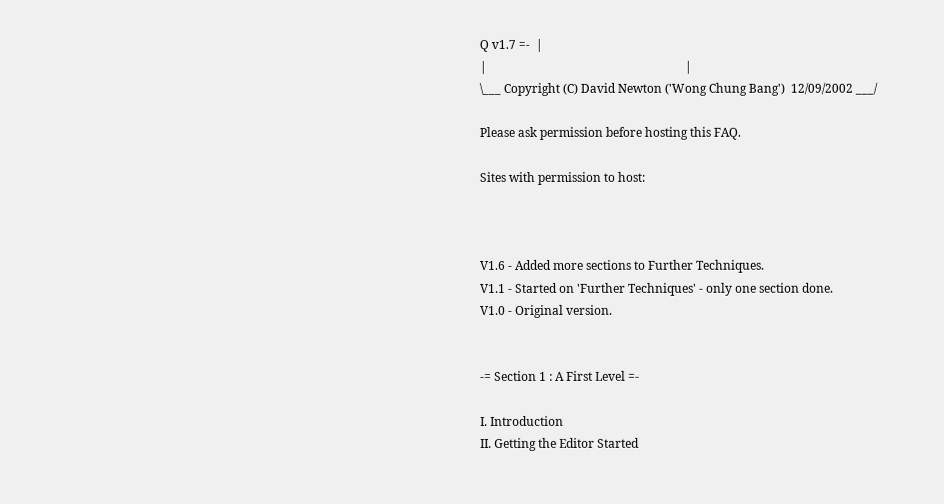Q v1.7 =-  |
|                                                                  |
\___ Copyright (C) David Newton ('Wong Chung Bang')  12/09/2002 ___/

Please ask permission before hosting this FAQ.

Sites with permission to host:



V1.6 - Added more sections to Further Techniques.
V1.1 - Started on 'Further Techniques' - only one section done.
V1.0 - Original version.


-= Section 1 : A First Level =-

I. Introduction
II. Getting the Editor Started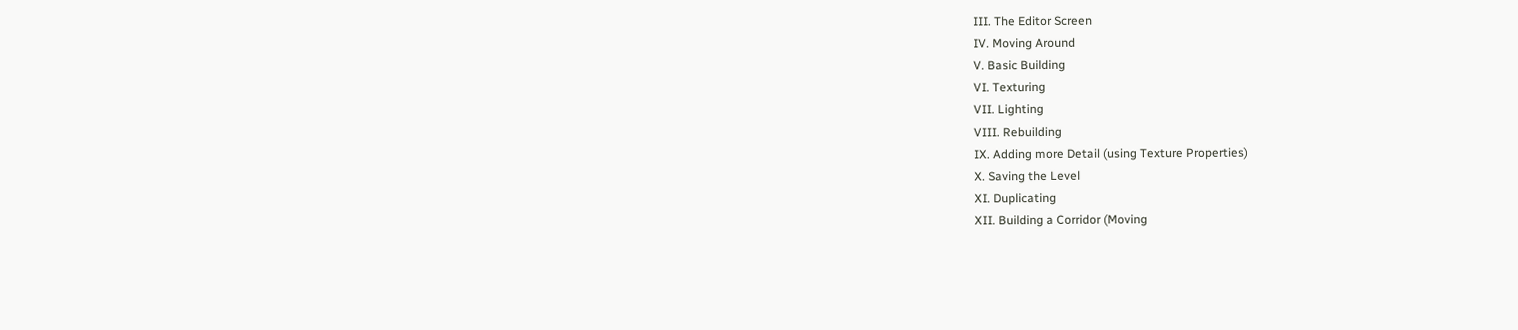III. The Editor Screen
IV. Moving Around
V. Basic Building
VI. Texturing
VII. Lighting
VIII. Rebuilding
IX. Adding more Detail (using Texture Properties)
X. Saving the Level
XI. Duplicating
XII. Building a Corridor (Moving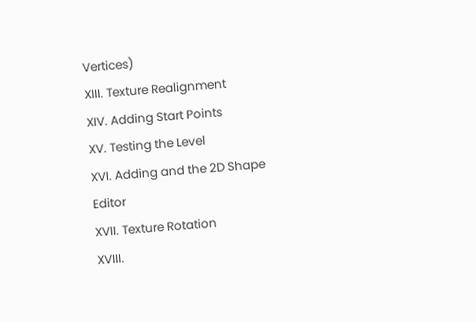Vertices)
XIII. Texture Realignment
XIV. Adding Start Points
XV. Testing the Level
XVI. Adding and the 2D Shape Editor
XVII. Texture Rotation
XVIII.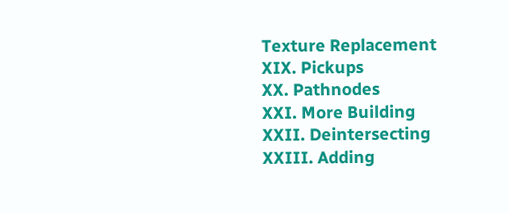Texture Replacement
XIX. Pickups
XX. Pathnodes
XXI. More Building
XXII. Deintersecting
XXIII. Adding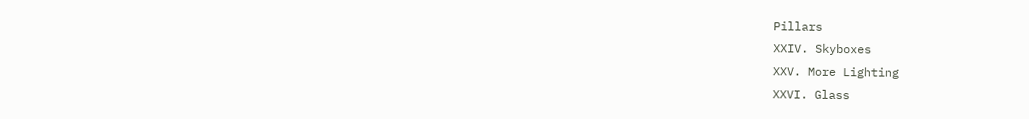Pillars
XXIV. Skyboxes
XXV. More Lighting
XXVI. Glass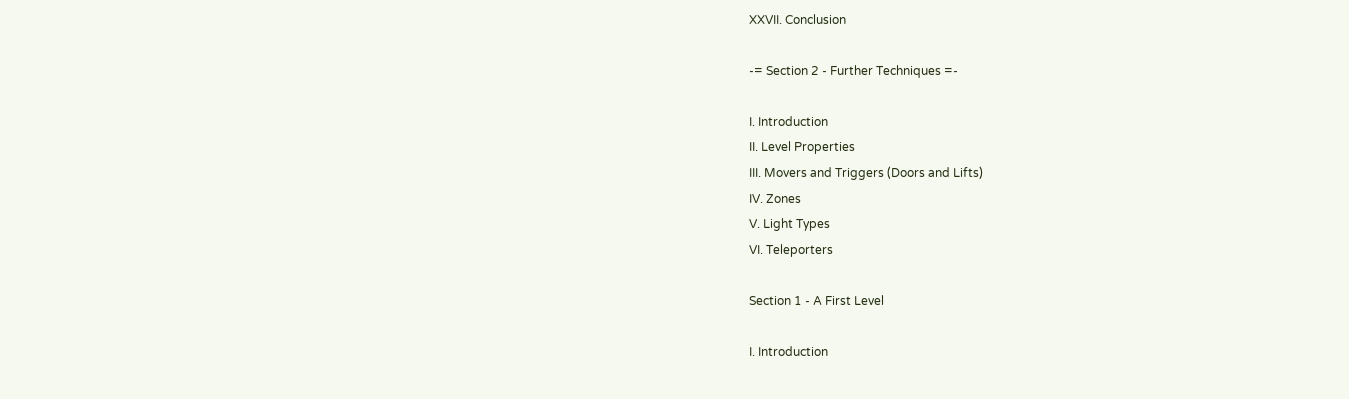XXVII. Conclusion

-= Section 2 - Further Techniques =-

I. Introduction
II. Level Properties
III. Movers and Triggers (Doors and Lifts)
IV. Zones
V. Light Types
VI. Teleporters

Section 1 - A First Level

I. Introduction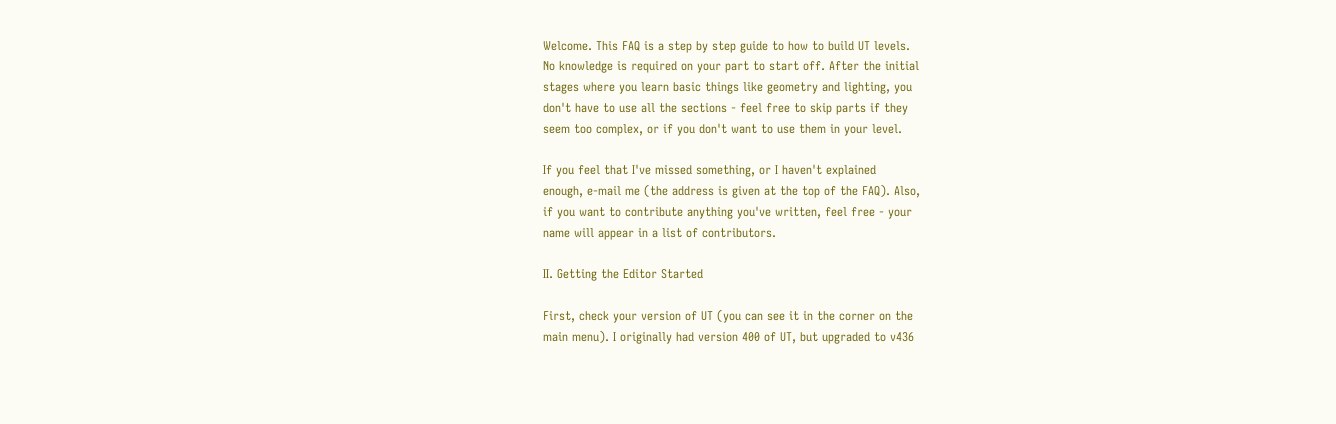Welcome. This FAQ is a step by step guide to how to build UT levels.
No knowledge is required on your part to start off. After the initial
stages where you learn basic things like geometry and lighting, you
don't have to use all the sections - feel free to skip parts if they
seem too complex, or if you don't want to use them in your level.

If you feel that I've missed something, or I haven't explained
enough, e-mail me (the address is given at the top of the FAQ). Also,
if you want to contribute anything you've written, feel free - your
name will appear in a list of contributors.

II. Getting the Editor Started

First, check your version of UT (you can see it in the corner on the
main menu). I originally had version 400 of UT, but upgraded to v436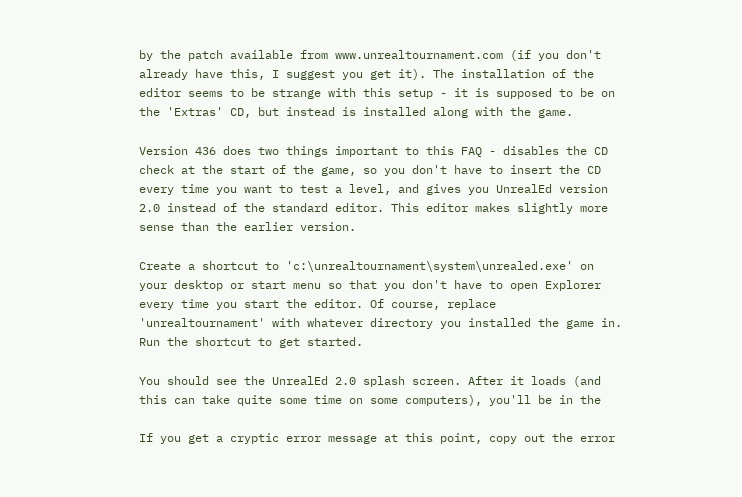by the patch available from www.unrealtournament.com (if you don't
already have this, I suggest you get it). The installation of the
editor seems to be strange with this setup - it is supposed to be on
the 'Extras' CD, but instead is installed along with the game.

Version 436 does two things important to this FAQ - disables the CD
check at the start of the game, so you don't have to insert the CD
every time you want to test a level, and gives you UnrealEd version
2.0 instead of the standard editor. This editor makes slightly more
sense than the earlier version.

Create a shortcut to 'c:\unrealtournament\system\unrealed.exe' on
your desktop or start menu so that you don't have to open Explorer
every time you start the editor. Of course, replace
'unrealtournament' with whatever directory you installed the game in.
Run the shortcut to get started.

You should see the UnrealEd 2.0 splash screen. After it loads (and
this can take quite some time on some computers), you'll be in the

If you get a cryptic error message at this point, copy out the error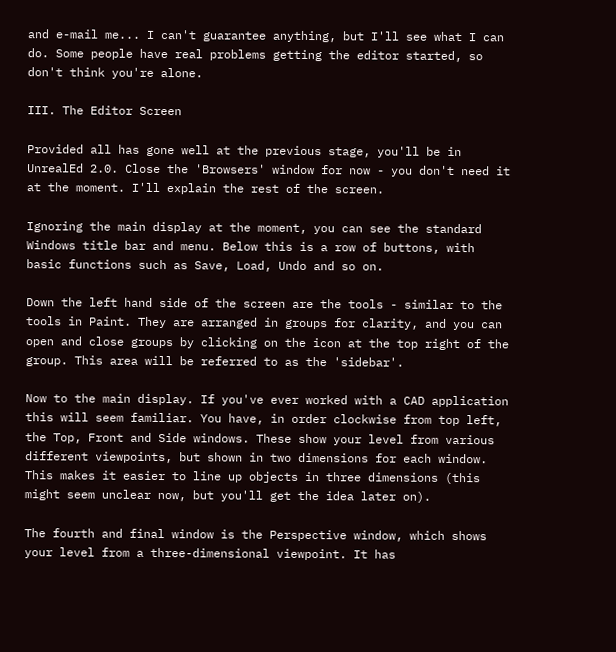and e-mail me... I can't guarantee anything, but I'll see what I can
do. Some people have real problems getting the editor started, so
don't think you're alone.

III. The Editor Screen

Provided all has gone well at the previous stage, you'll be in
UnrealEd 2.0. Close the 'Browsers' window for now - you don't need it
at the moment. I'll explain the rest of the screen.

Ignoring the main display at the moment, you can see the standard
Windows title bar and menu. Below this is a row of buttons, with
basic functions such as Save, Load, Undo and so on.

Down the left hand side of the screen are the tools - similar to the
tools in Paint. They are arranged in groups for clarity, and you can
open and close groups by clicking on the icon at the top right of the
group. This area will be referred to as the 'sidebar'.

Now to the main display. If you've ever worked with a CAD application
this will seem familiar. You have, in order clockwise from top left,
the Top, Front and Side windows. These show your level from various
different viewpoints, but shown in two dimensions for each window.
This makes it easier to line up objects in three dimensions (this
might seem unclear now, but you'll get the idea later on).

The fourth and final window is the Perspective window, which shows
your level from a three-dimensional viewpoint. It has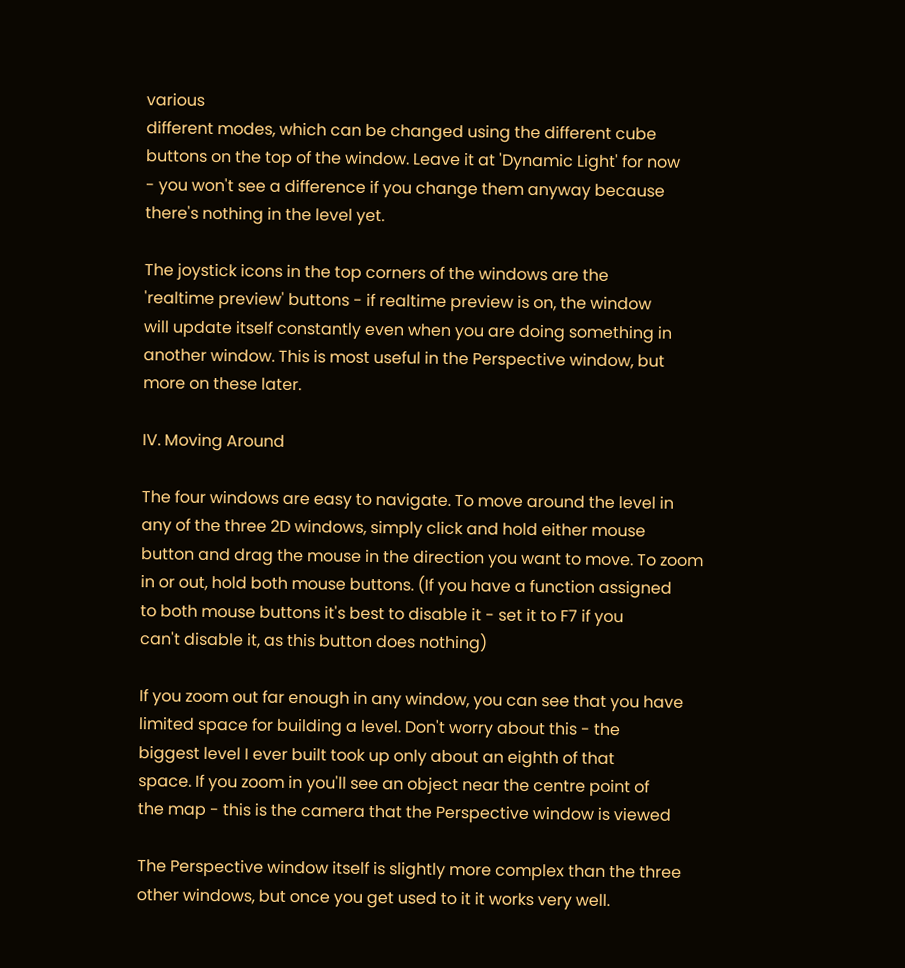various
different modes, which can be changed using the different cube
buttons on the top of the window. Leave it at 'Dynamic Light' for now
- you won't see a difference if you change them anyway because
there's nothing in the level yet.

The joystick icons in the top corners of the windows are the
'realtime preview' buttons - if realtime preview is on, the window
will update itself constantly even when you are doing something in
another window. This is most useful in the Perspective window, but
more on these later.

IV. Moving Around

The four windows are easy to navigate. To move around the level in
any of the three 2D windows, simply click and hold either mouse
button and drag the mouse in the direction you want to move. To zoom
in or out, hold both mouse buttons. (If you have a function assigned
to both mouse buttons it's best to disable it - set it to F7 if you
can't disable it, as this button does nothing)

If you zoom out far enough in any window, you can see that you have
limited space for building a level. Don't worry about this - the
biggest level I ever built took up only about an eighth of that
space. If you zoom in you'll see an object near the centre point of
the map - this is the camera that the Perspective window is viewed

The Perspective window itself is slightly more complex than the three
other windows, but once you get used to it it works very well.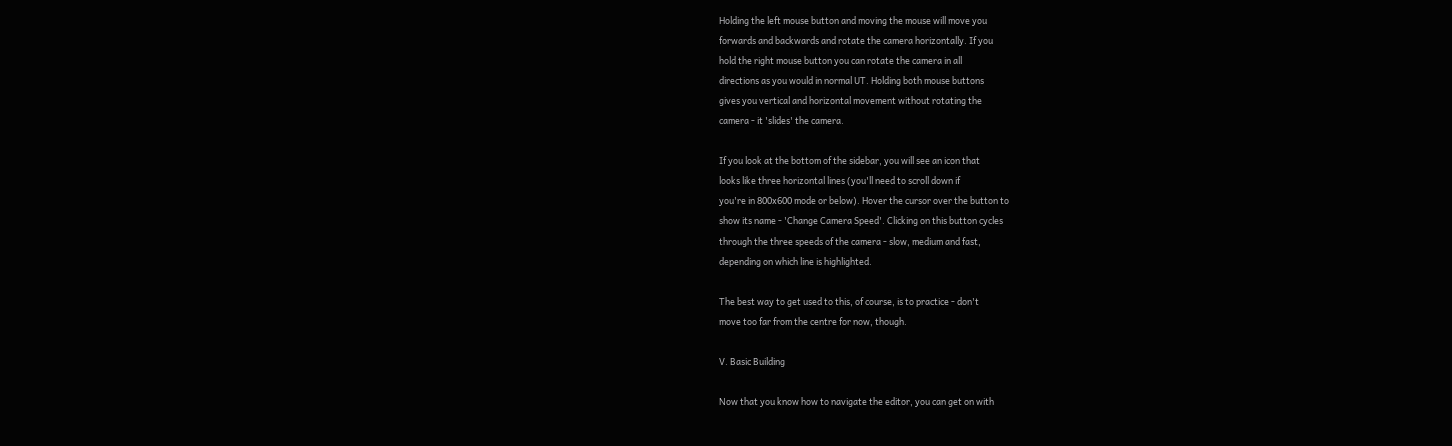Holding the left mouse button and moving the mouse will move you
forwards and backwards and rotate the camera horizontally. If you
hold the right mouse button you can rotate the camera in all
directions as you would in normal UT. Holding both mouse buttons
gives you vertical and horizontal movement without rotating the
camera - it 'slides' the camera.

If you look at the bottom of the sidebar, you will see an icon that
looks like three horizontal lines (you'll need to scroll down if
you're in 800x600 mode or below). Hover the cursor over the button to
show its name - 'Change Camera Speed'. Clicking on this button cycles
through the three speeds of the camera - slow, medium and fast,
depending on which line is highlighted.

The best way to get used to this, of course, is to practice - don't
move too far from the centre for now, though.

V. Basic Building

Now that you know how to navigate the editor, you can get on with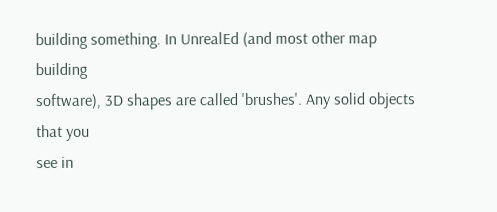building something. In UnrealEd (and most other map building
software), 3D shapes are called 'brushes'. Any solid objects that you
see in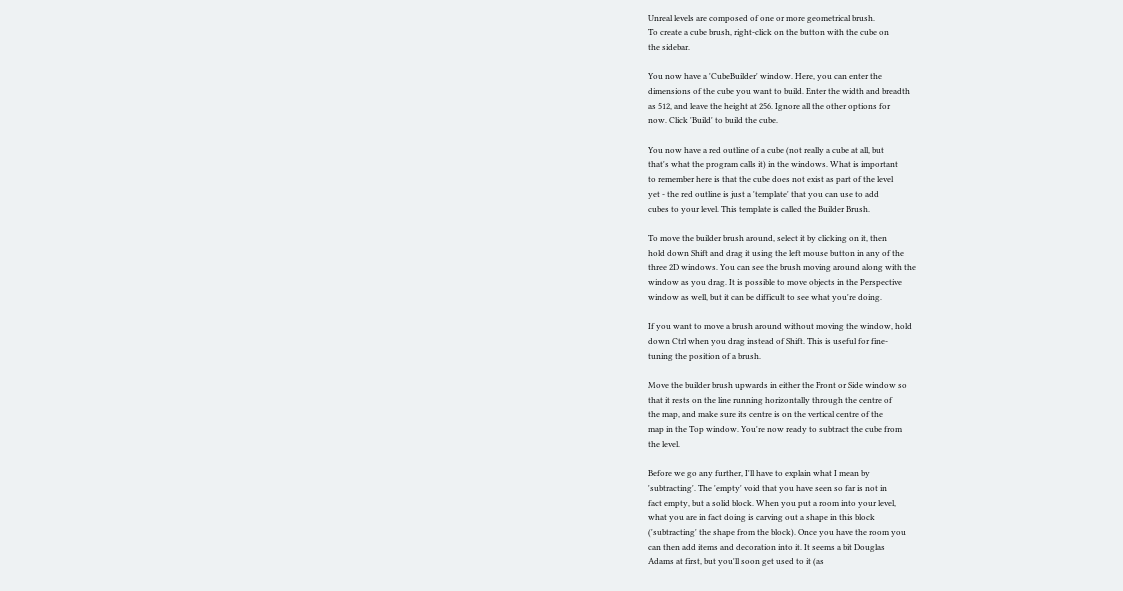Unreal levels are composed of one or more geometrical brush.
To create a cube brush, right-click on the button with the cube on
the sidebar.

You now have a 'CubeBuilder' window. Here, you can enter the
dimensions of the cube you want to build. Enter the width and breadth
as 512, and leave the height at 256. Ignore all the other options for
now. Click 'Build' to build the cube.

You now have a red outline of a cube (not really a cube at all, but
that's what the program calls it) in the windows. What is important
to remember here is that the cube does not exist as part of the level
yet - the red outline is just a 'template' that you can use to add
cubes to your level. This template is called the Builder Brush.

To move the builder brush around, select it by clicking on it, then
hold down Shift and drag it using the left mouse button in any of the
three 2D windows. You can see the brush moving around along with the
window as you drag. It is possible to move objects in the Perspective
window as well, but it can be difficult to see what you're doing.

If you want to move a brush around without moving the window, hold
down Ctrl when you drag instead of Shift. This is useful for fine-
tuning the position of a brush.

Move the builder brush upwards in either the Front or Side window so
that it rests on the line running horizontally through the centre of
the map, and make sure its centre is on the vertical centre of the
map in the Top window. You're now ready to subtract the cube from
the level.

Before we go any further, I'll have to explain what I mean by
'subtracting'. The 'empty' void that you have seen so far is not in
fact empty, but a solid block. When you put a room into your level,
what you are in fact doing is carving out a shape in this block
('subtracting' the shape from the block). Once you have the room you
can then add items and decoration into it. It seems a bit Douglas
Adams at first, but you'll soon get used to it (as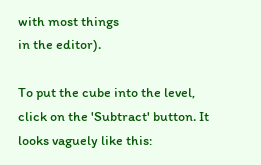with most things
in the editor).

To put the cube into the level, click on the 'Subtract' button. It
looks vaguely like this: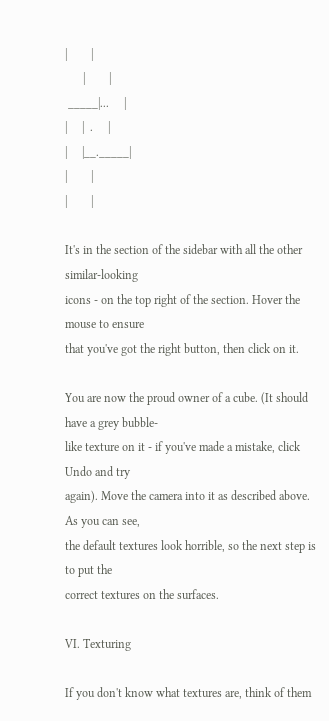|        |
      |        |
 _____|...     |
|     |  .     |
|     |__._____|
|        |
|        |

It's in the section of the sidebar with all the other similar-looking
icons - on the top right of the section. Hover the mouse to ensure
that you've got the right button, then click on it.

You are now the proud owner of a cube. (It should have a grey bubble-
like texture on it - if you've made a mistake, click Undo and try
again). Move the camera into it as described above. As you can see,
the default textures look horrible, so the next step is to put the
correct textures on the surfaces.

VI. Texturing

If you don't know what textures are, think of them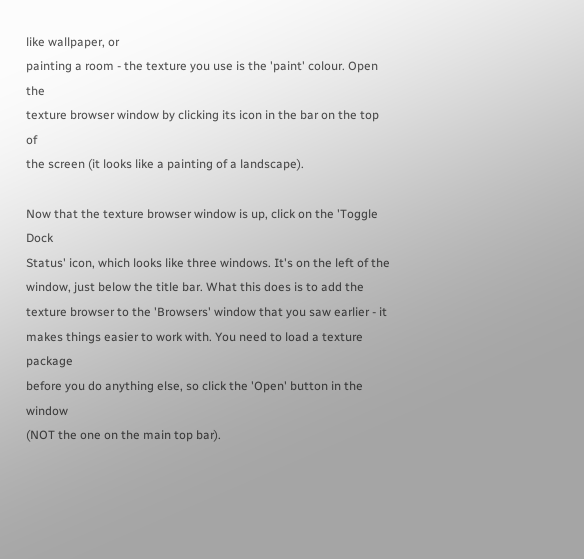like wallpaper, or
painting a room - the texture you use is the 'paint' colour. Open the
texture browser window by clicking its icon in the bar on the top of
the screen (it looks like a painting of a landscape).

Now that the texture browser window is up, click on the 'Toggle Dock
Status' icon, which looks like three windows. It's on the left of the
window, just below the title bar. What this does is to add the
texture browser to the 'Browsers' window that you saw earlier - it
makes things easier to work with. You need to load a texture package
before you do anything else, so click the 'Open' button in the window
(NOT the one on the main top bar).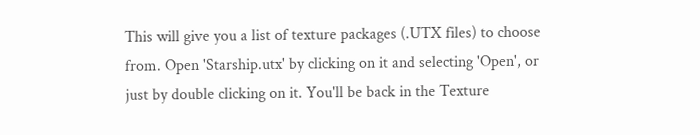This will give you a list of texture packages (.UTX files) to choose
from. Open 'Starship.utx' by clicking on it and selecting 'Open', or
just by double clicking on it. You'll be back in the Texture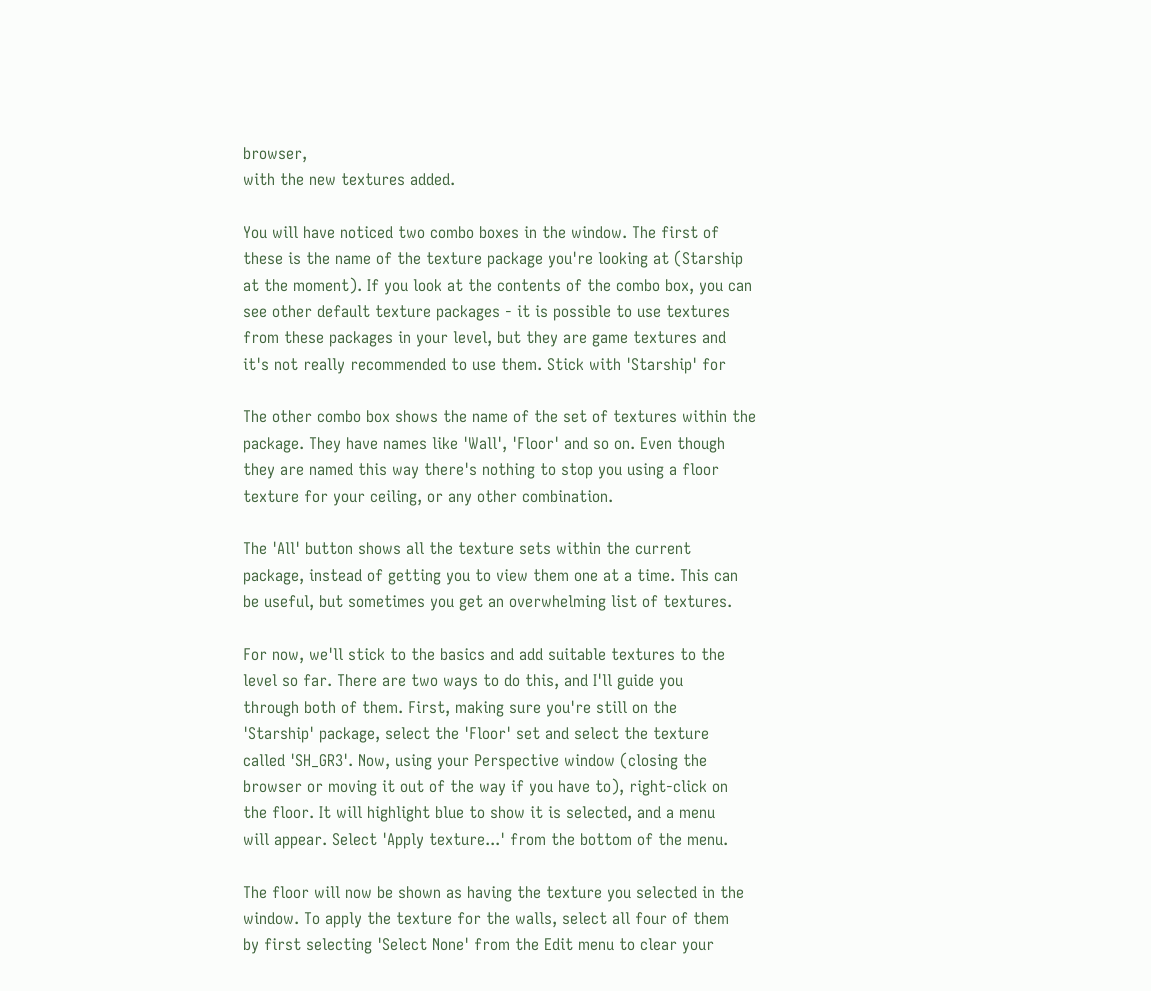browser,
with the new textures added.

You will have noticed two combo boxes in the window. The first of
these is the name of the texture package you're looking at (Starship
at the moment). If you look at the contents of the combo box, you can
see other default texture packages - it is possible to use textures
from these packages in your level, but they are game textures and
it's not really recommended to use them. Stick with 'Starship' for

The other combo box shows the name of the set of textures within the
package. They have names like 'Wall', 'Floor' and so on. Even though
they are named this way there's nothing to stop you using a floor
texture for your ceiling, or any other combination.

The 'All' button shows all the texture sets within the current
package, instead of getting you to view them one at a time. This can
be useful, but sometimes you get an overwhelming list of textures.

For now, we'll stick to the basics and add suitable textures to the
level so far. There are two ways to do this, and I'll guide you
through both of them. First, making sure you're still on the
'Starship' package, select the 'Floor' set and select the texture
called 'SH_GR3'. Now, using your Perspective window (closing the
browser or moving it out of the way if you have to), right-click on
the floor. It will highlight blue to show it is selected, and a menu
will appear. Select 'Apply texture...' from the bottom of the menu.

The floor will now be shown as having the texture you selected in the
window. To apply the texture for the walls, select all four of them
by first selecting 'Select None' from the Edit menu to clear your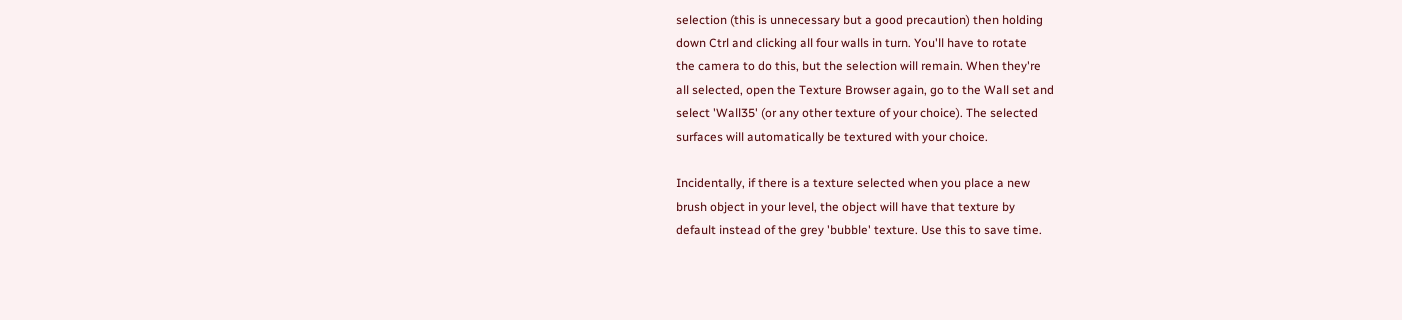selection (this is unnecessary but a good precaution) then holding
down Ctrl and clicking all four walls in turn. You'll have to rotate
the camera to do this, but the selection will remain. When they're
all selected, open the Texture Browser again, go to the Wall set and
select 'Wall35' (or any other texture of your choice). The selected
surfaces will automatically be textured with your choice.

Incidentally, if there is a texture selected when you place a new
brush object in your level, the object will have that texture by
default instead of the grey 'bubble' texture. Use this to save time.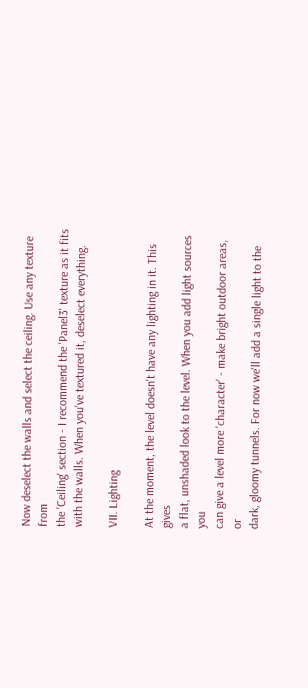Now deselect the walls and select the ceiling. Use any texture from
the 'Ceiling' section - I recommend the 'Panel3' texture as it fits
with the walls. When you've textured it, deselect everything.

VII. Lighting

At the moment, the level doesn't have any lighting in it. This gives
a flat, unshaded look to the level. When you add light sources you
can give a level more 'character' - make bright outdoor areas, or
dark, gloomy tunnels. For now we'll add a single light to the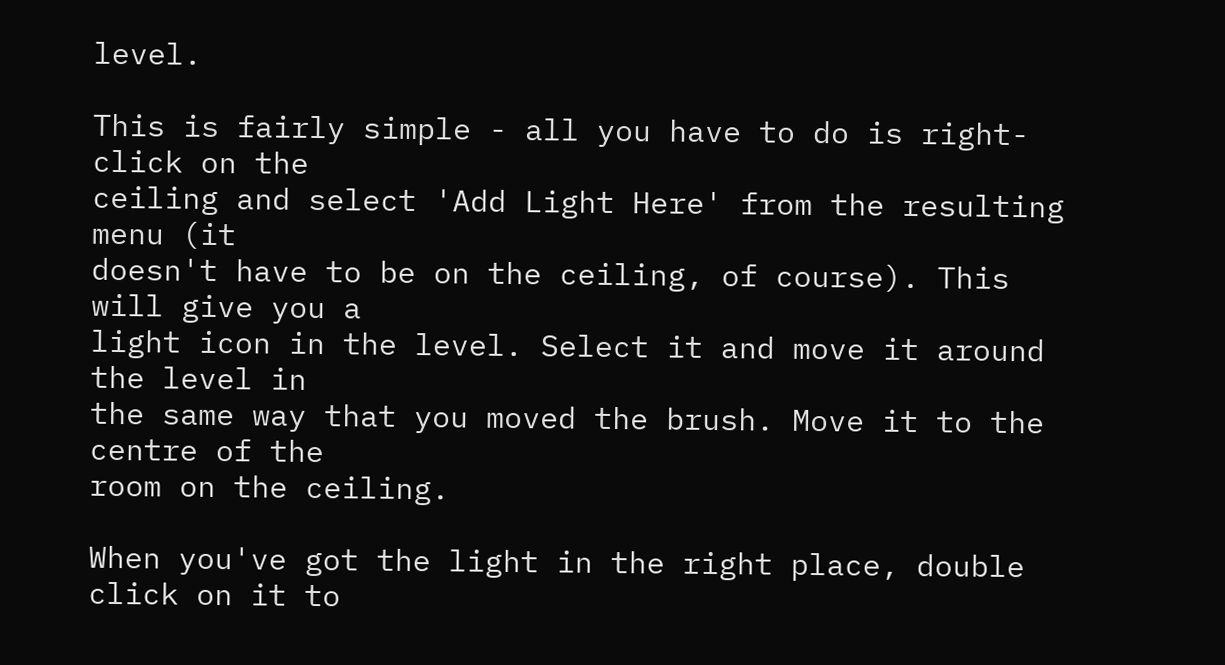level.

This is fairly simple - all you have to do is right-click on the
ceiling and select 'Add Light Here' from the resulting menu (it
doesn't have to be on the ceiling, of course). This will give you a
light icon in the level. Select it and move it around the level in
the same way that you moved the brush. Move it to the centre of the
room on the ceiling.

When you've got the light in the right place, double click on it to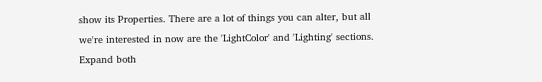show its Properties. There are a lot of things you can alter, but all
we're interested in now are the 'LightColor' and 'Lighting' sections.
Expand both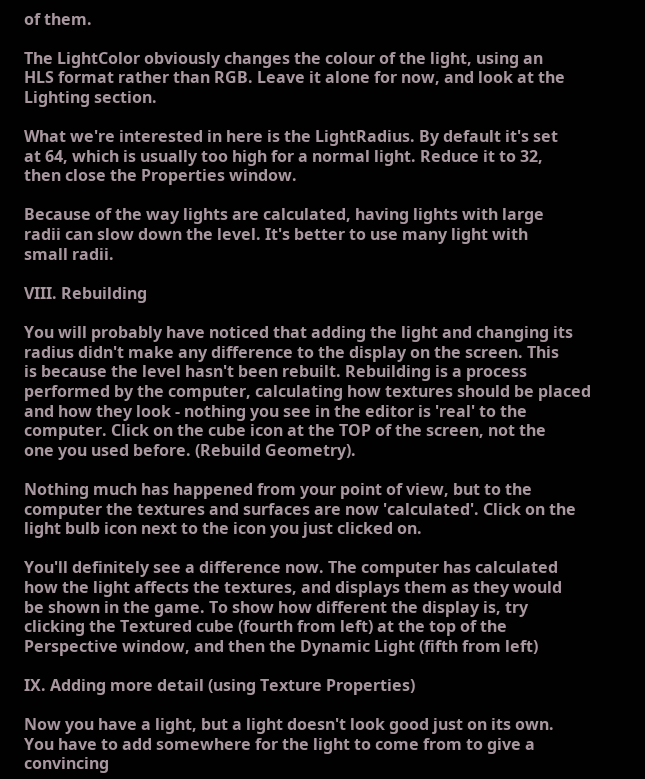of them.

The LightColor obviously changes the colour of the light, using an
HLS format rather than RGB. Leave it alone for now, and look at the
Lighting section.

What we're interested in here is the LightRadius. By default it's set
at 64, which is usually too high for a normal light. Reduce it to 32,
then close the Properties window.

Because of the way lights are calculated, having lights with large
radii can slow down the level. It's better to use many light with
small radii.

VIII. Rebuilding

You will probably have noticed that adding the light and changing its
radius didn't make any difference to the display on the screen. This
is because the level hasn't been rebuilt. Rebuilding is a process
performed by the computer, calculating how textures should be placed
and how they look - nothing you see in the editor is 'real' to the
computer. Click on the cube icon at the TOP of the screen, not the
one you used before. (Rebuild Geometry).

Nothing much has happened from your point of view, but to the
computer the textures and surfaces are now 'calculated'. Click on the
light bulb icon next to the icon you just clicked on.

You'll definitely see a difference now. The computer has calculated
how the light affects the textures, and displays them as they would
be shown in the game. To show how different the display is, try
clicking the Textured cube (fourth from left) at the top of the
Perspective window, and then the Dynamic Light (fifth from left)

IX. Adding more detail (using Texture Properties)

Now you have a light, but a light doesn't look good just on its own.
You have to add somewhere for the light to come from to give a
convincing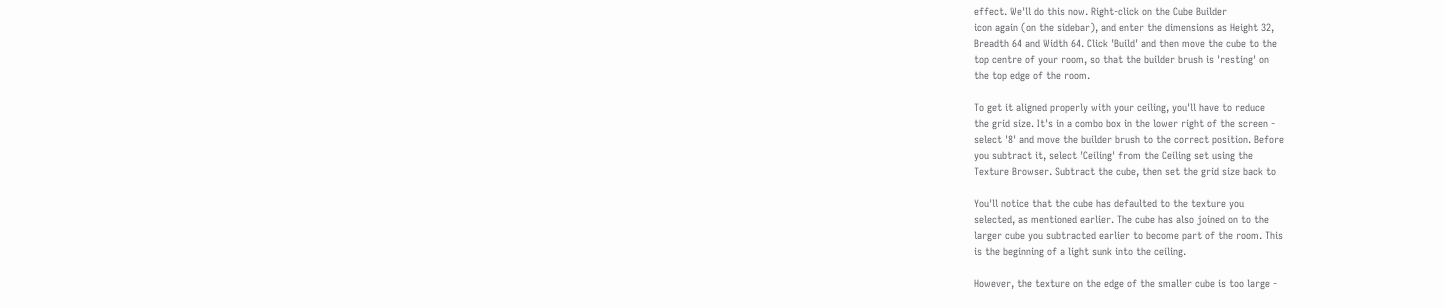effect. We'll do this now. Right-click on the Cube Builder
icon again (on the sidebar), and enter the dimensions as Height 32,
Breadth 64 and Width 64. Click 'Build' and then move the cube to the
top centre of your room, so that the builder brush is 'resting' on
the top edge of the room.

To get it aligned properly with your ceiling, you'll have to reduce
the grid size. It's in a combo box in the lower right of the screen -
select '8' and move the builder brush to the correct position. Before
you subtract it, select 'Ceiling' from the Ceiling set using the
Texture Browser. Subtract the cube, then set the grid size back to

You'll notice that the cube has defaulted to the texture you
selected, as mentioned earlier. The cube has also joined on to the
larger cube you subtracted earlier to become part of the room. This
is the beginning of a light sunk into the ceiling.

However, the texture on the edge of the smaller cube is too large -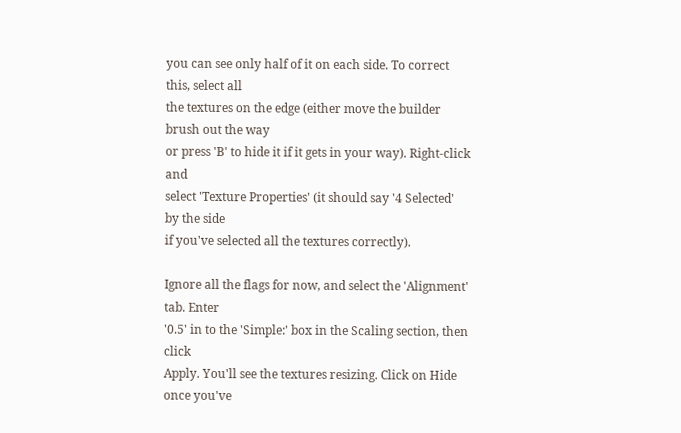you can see only half of it on each side. To correct this, select all
the textures on the edge (either move the builder brush out the way
or press 'B' to hide it if it gets in your way). Right-click and
select 'Texture Properties' (it should say '4 Selected' by the side
if you've selected all the textures correctly).

Ignore all the flags for now, and select the 'Alignment' tab. Enter
'0.5' in to the 'Simple:' box in the Scaling section, then click
Apply. You'll see the textures resizing. Click on Hide once you've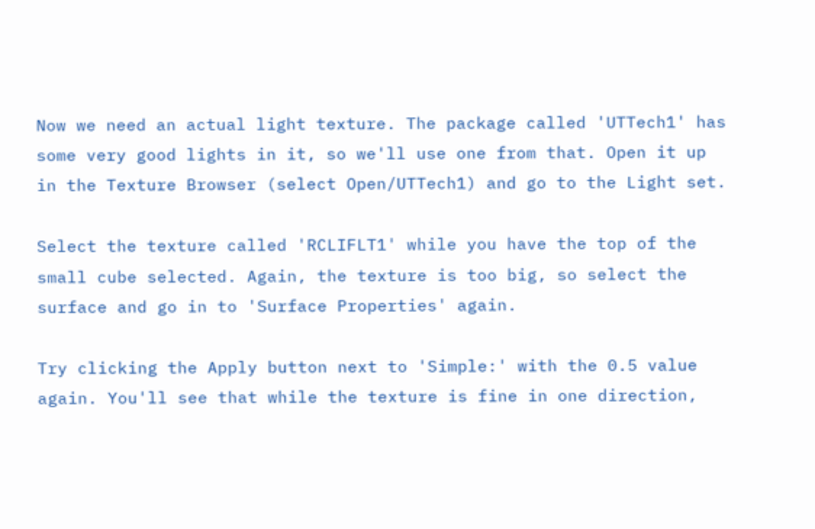Now we need an actual light texture. The package called 'UTTech1' has
some very good lights in it, so we'll use one from that. Open it up
in the Texture Browser (select Open/UTTech1) and go to the Light set.

Select the texture called 'RCLIFLT1' while you have the top of the
small cube selected. Again, the texture is too big, so select the
surface and go in to 'Surface Properties' again.

Try clicking the Apply button next to 'Simple:' with the 0.5 value
again. You'll see that while the texture is fine in one direction,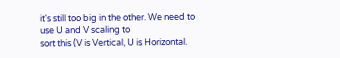it's still too big in the other. We need to use U and V scaling to
sort this (V is Vertical, U is Horizontal.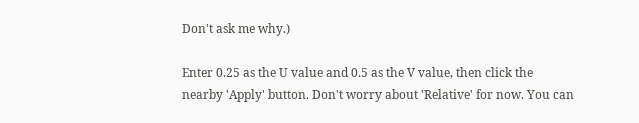Don't ask me why.)

Enter 0.25 as the U value and 0.5 as the V value, then click the
nearby 'Apply' button. Don't worry about 'Relative' for now. You can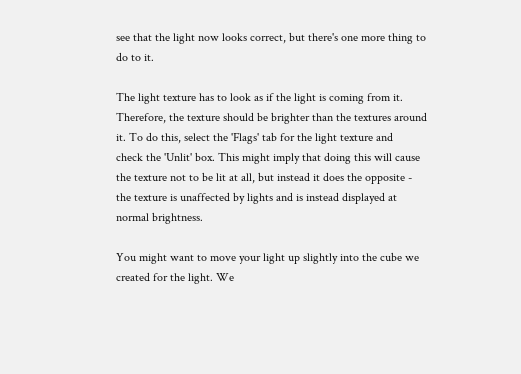see that the light now looks correct, but there's one more thing to
do to it.

The light texture has to look as if the light is coming from it.
Therefore, the texture should be brighter than the textures around
it. To do this, select the 'Flags' tab for the light texture and
check the 'Unlit' box. This might imply that doing this will cause
the texture not to be lit at all, but instead it does the opposite -
the texture is unaffected by lights and is instead displayed at
normal brightness.

You might want to move your light up slightly into the cube we
created for the light. We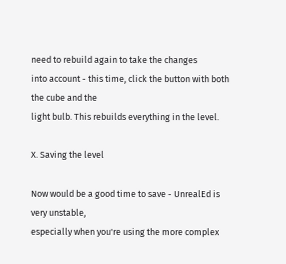need to rebuild again to take the changes
into account - this time, click the button with both the cube and the
light bulb. This rebuilds everything in the level.

X. Saving the level

Now would be a good time to save - UnrealEd is very unstable,
especially when you're using the more complex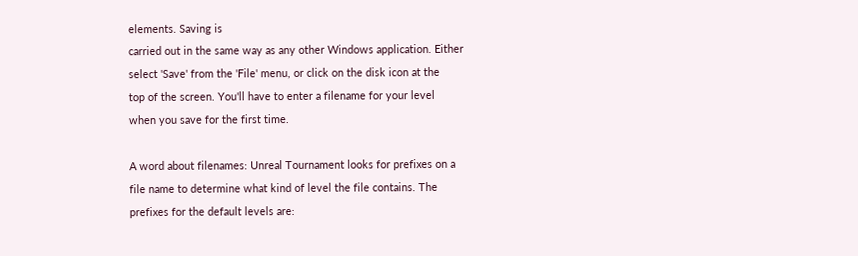elements. Saving is
carried out in the same way as any other Windows application. Either
select 'Save' from the 'File' menu, or click on the disk icon at the
top of the screen. You'll have to enter a filename for your level
when you save for the first time.

A word about filenames: Unreal Tournament looks for prefixes on a
file name to determine what kind of level the file contains. The
prefixes for the default levels are: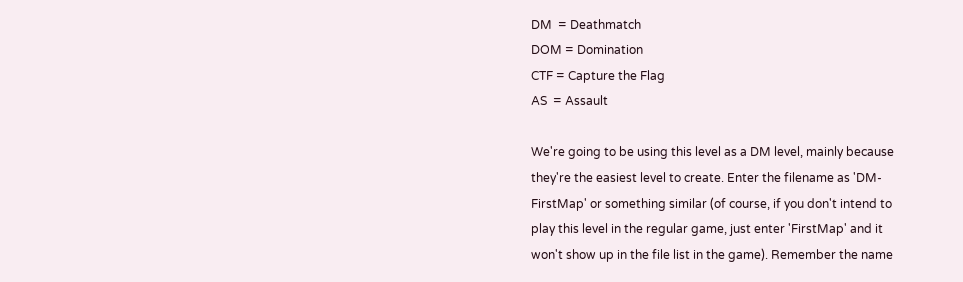DM  = Deathmatch
DOM = Domination
CTF = Capture the Flag
AS  = Assault

We're going to be using this level as a DM level, mainly because
they're the easiest level to create. Enter the filename as 'DM-
FirstMap' or something similar (of course, if you don't intend to
play this level in the regular game, just enter 'FirstMap' and it
won't show up in the file list in the game). Remember the name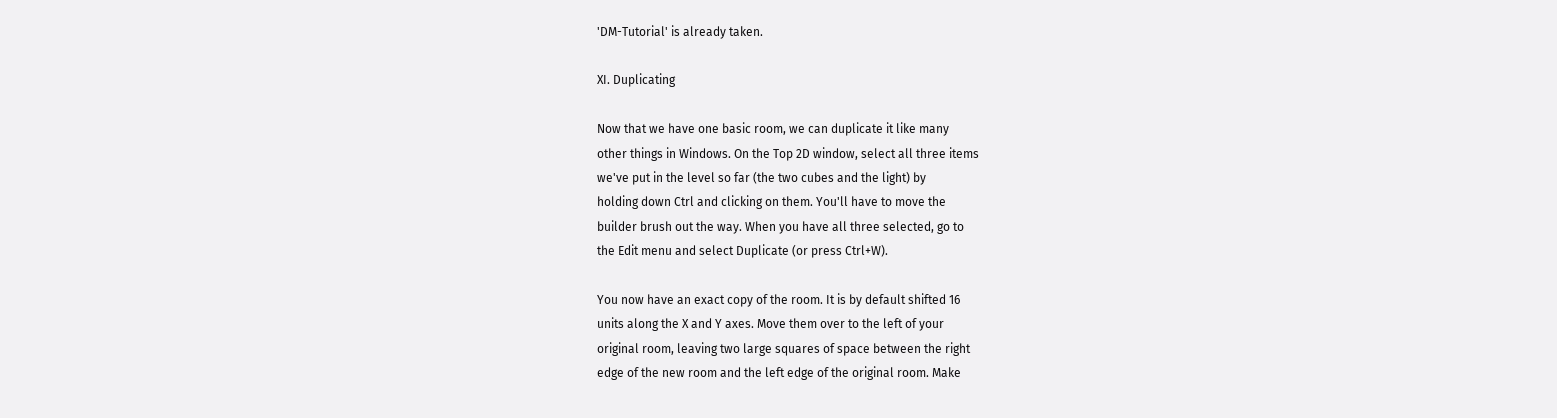'DM-Tutorial' is already taken.

XI. Duplicating

Now that we have one basic room, we can duplicate it like many
other things in Windows. On the Top 2D window, select all three items
we've put in the level so far (the two cubes and the light) by
holding down Ctrl and clicking on them. You'll have to move the
builder brush out the way. When you have all three selected, go to
the Edit menu and select Duplicate (or press Ctrl+W).

You now have an exact copy of the room. It is by default shifted 16
units along the X and Y axes. Move them over to the left of your
original room, leaving two large squares of space between the right
edge of the new room and the left edge of the original room. Make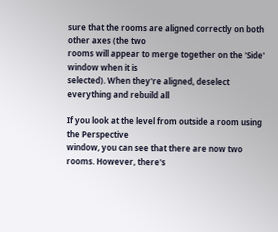sure that the rooms are aligned correctly on both other axes (the two
rooms will appear to merge together on the 'Side' window when it is
selected). When they're aligned, deselect everything and rebuild all

If you look at the level from outside a room using the Perspective
window, you can see that there are now two rooms. However, there's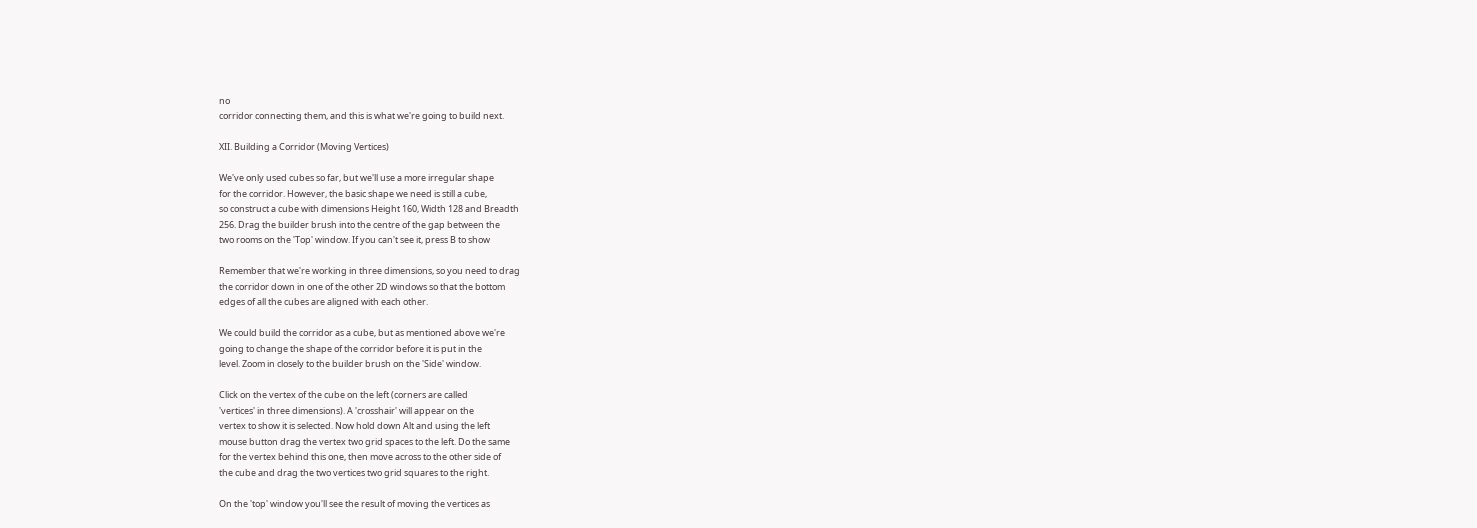no
corridor connecting them, and this is what we're going to build next.

XII. Building a Corridor (Moving Vertices)

We've only used cubes so far, but we'll use a more irregular shape
for the corridor. However, the basic shape we need is still a cube,
so construct a cube with dimensions Height 160, Width 128 and Breadth
256. Drag the builder brush into the centre of the gap between the
two rooms on the 'Top' window. If you can't see it, press B to show

Remember that we're working in three dimensions, so you need to drag
the corridor down in one of the other 2D windows so that the bottom
edges of all the cubes are aligned with each other.

We could build the corridor as a cube, but as mentioned above we're
going to change the shape of the corridor before it is put in the
level. Zoom in closely to the builder brush on the 'Side' window.

Click on the vertex of the cube on the left (corners are called
'vertices' in three dimensions). A 'crosshair' will appear on the
vertex to show it is selected. Now hold down Alt and using the left
mouse button drag the vertex two grid spaces to the left. Do the same
for the vertex behind this one, then move across to the other side of
the cube and drag the two vertices two grid squares to the right.

On the 'top' window you'll see the result of moving the vertices as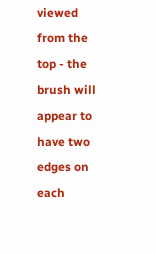viewed from the top - the brush will appear to have two edges on each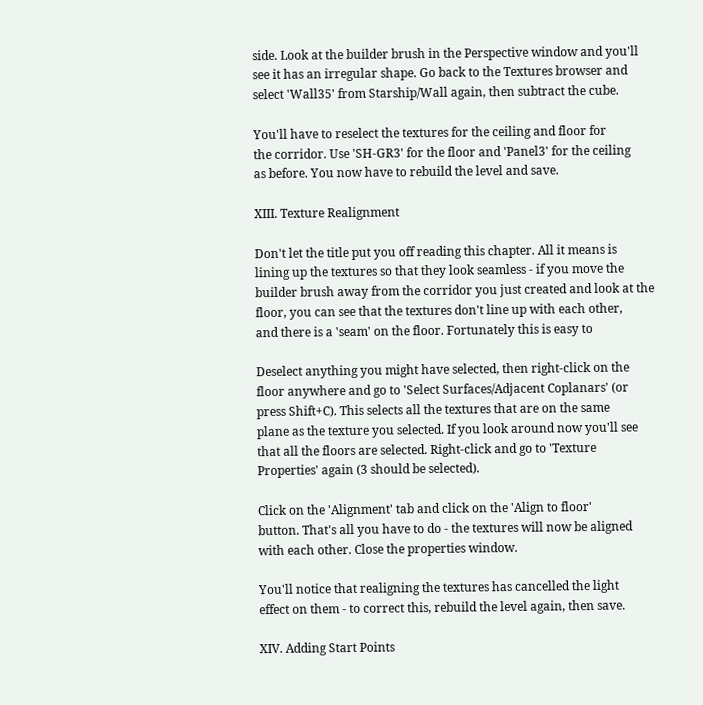side. Look at the builder brush in the Perspective window and you'll
see it has an irregular shape. Go back to the Textures browser and
select 'Wall35' from Starship/Wall again, then subtract the cube.

You'll have to reselect the textures for the ceiling and floor for
the corridor. Use 'SH-GR3' for the floor and 'Panel3' for the ceiling
as before. You now have to rebuild the level and save.

XIII. Texture Realignment

Don't let the title put you off reading this chapter. All it means is
lining up the textures so that they look seamless - if you move the
builder brush away from the corridor you just created and look at the
floor, you can see that the textures don't line up with each other,
and there is a 'seam' on the floor. Fortunately this is easy to

Deselect anything you might have selected, then right-click on the
floor anywhere and go to 'Select Surfaces/Adjacent Coplanars' (or
press Shift+C). This selects all the textures that are on the same
plane as the texture you selected. If you look around now you'll see
that all the floors are selected. Right-click and go to 'Texture
Properties' again (3 should be selected).

Click on the 'Alignment' tab and click on the 'Align to floor'
button. That's all you have to do - the textures will now be aligned
with each other. Close the properties window.

You'll notice that realigning the textures has cancelled the light
effect on them - to correct this, rebuild the level again, then save.

XIV. Adding Start Points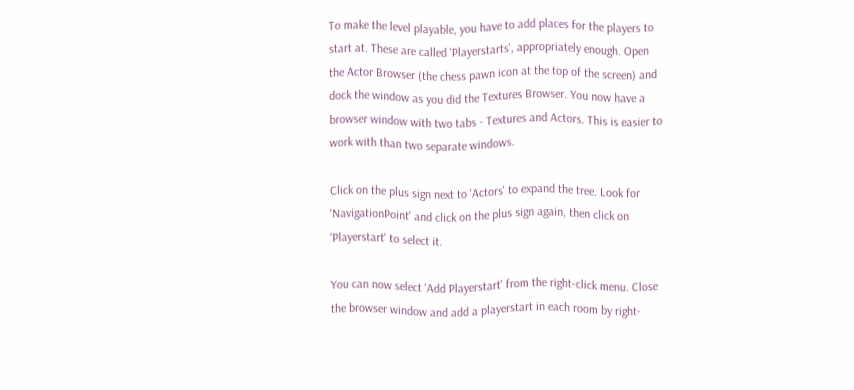To make the level playable, you have to add places for the players to
start at. These are called 'Playerstarts', appropriately enough. Open
the Actor Browser (the chess pawn icon at the top of the screen) and
dock the window as you did the Textures Browser. You now have a
browser window with two tabs - Textures and Actors. This is easier to
work with than two separate windows.

Click on the plus sign next to 'Actors' to expand the tree. Look for
'NavigationPoint' and click on the plus sign again, then click on
'Playerstart' to select it.

You can now select 'Add Playerstart' from the right-click menu. Close
the browser window and add a playerstart in each room by right-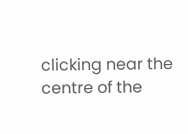clicking near the centre of the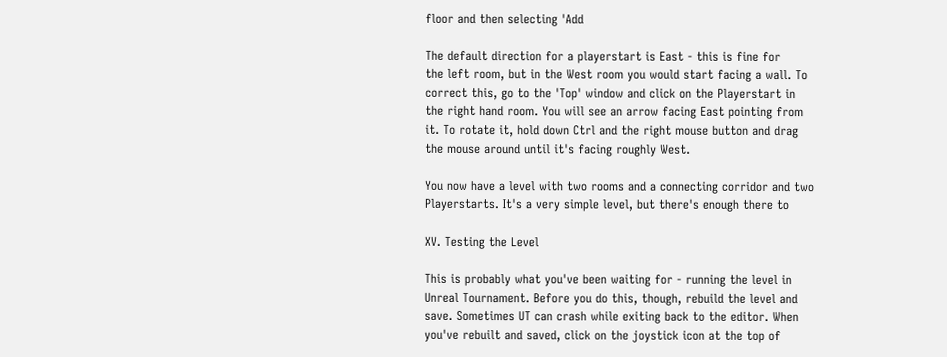floor and then selecting 'Add

The default direction for a playerstart is East - this is fine for
the left room, but in the West room you would start facing a wall. To
correct this, go to the 'Top' window and click on the Playerstart in
the right hand room. You will see an arrow facing East pointing from
it. To rotate it, hold down Ctrl and the right mouse button and drag
the mouse around until it's facing roughly West.

You now have a level with two rooms and a connecting corridor and two
Playerstarts. It's a very simple level, but there's enough there to

XV. Testing the Level

This is probably what you've been waiting for - running the level in
Unreal Tournament. Before you do this, though, rebuild the level and
save. Sometimes UT can crash while exiting back to the editor. When
you've rebuilt and saved, click on the joystick icon at the top of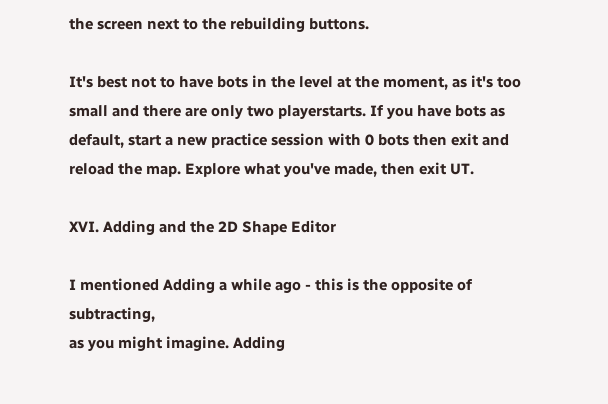the screen next to the rebuilding buttons.

It's best not to have bots in the level at the moment, as it's too
small and there are only two playerstarts. If you have bots as
default, start a new practice session with 0 bots then exit and
reload the map. Explore what you've made, then exit UT.

XVI. Adding and the 2D Shape Editor

I mentioned Adding a while ago - this is the opposite of subtracting,
as you might imagine. Adding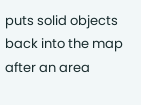puts solid objects back into the map
after an area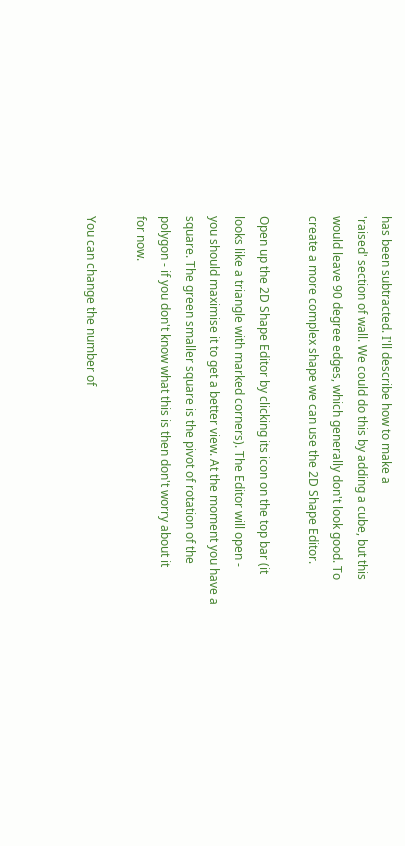has been subtracted. I'll describe how to make a
'raised' section of wall. We could do this by adding a cube, but this
would leave 90 degree edges, which generally don't look good. To
create a more complex shape we can use the 2D Shape Editor.

Open up the 2D Shape Editor by clicking its icon on the top bar (it
looks like a triangle with marked corners). The Editor will open -
you should maximise it to get a better view. At the moment you have a
square. The green smaller square is the pivot of rotation of the
polygon - if you don't know what this is then don't worry about it
for now.

You can change the number of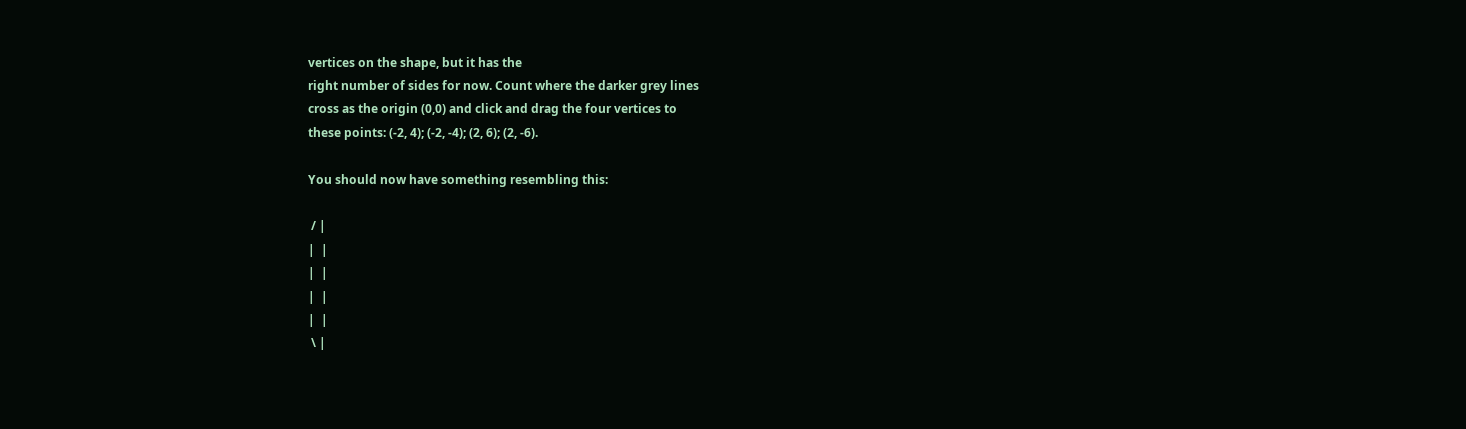vertices on the shape, but it has the
right number of sides for now. Count where the darker grey lines
cross as the origin (0,0) and click and drag the four vertices to
these points: (-2, 4); (-2, -4); (2, 6); (2, -6).

You should now have something resembling this:

 / |
|  |
|  |
|  |
|  |
 \ |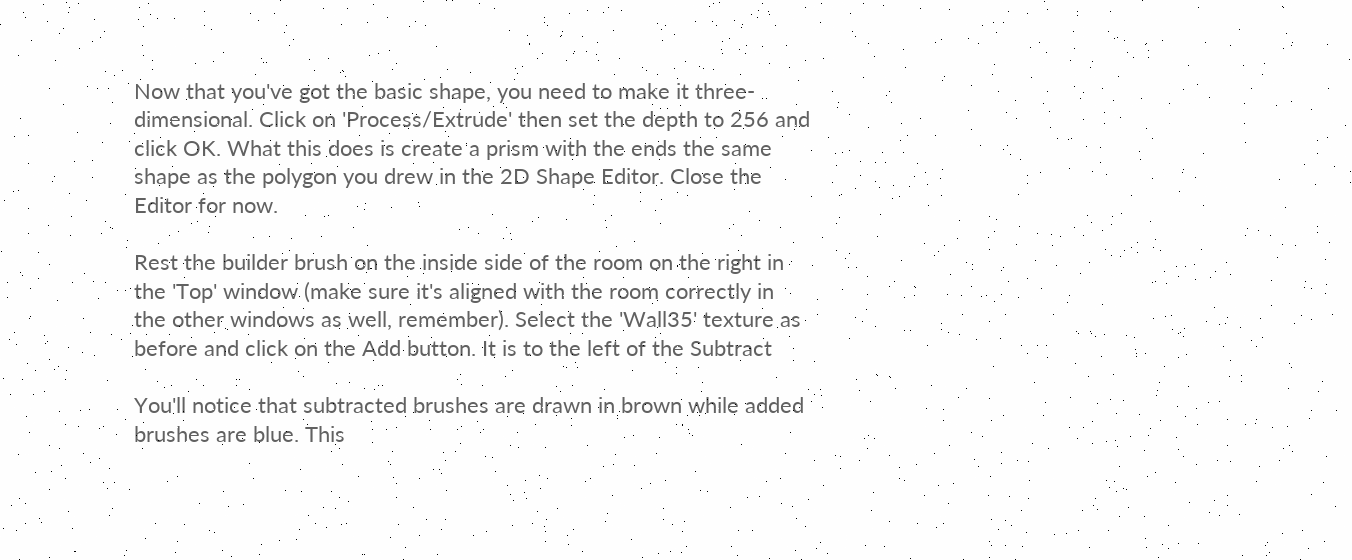Now that you've got the basic shape, you need to make it three-
dimensional. Click on 'Process/Extrude' then set the depth to 256 and
click OK. What this does is create a prism with the ends the same
shape as the polygon you drew in the 2D Shape Editor. Close the
Editor for now.

Rest the builder brush on the inside side of the room on the right in
the 'Top' window (make sure it's aligned with the room correctly in
the other windows as well, remember). Select the 'Wall35' texture as
before and click on the Add button. It is to the left of the Subtract

You'll notice that subtracted brushes are drawn in brown while added
brushes are blue. This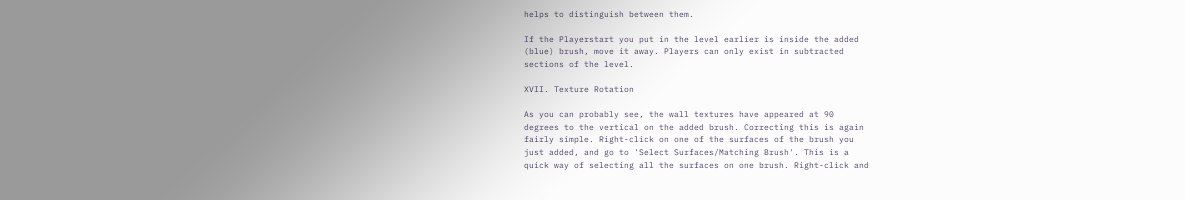helps to distinguish between them.

If the Playerstart you put in the level earlier is inside the added
(blue) brush, move it away. Players can only exist in subtracted
sections of the level.

XVII. Texture Rotation

As you can probably see, the wall textures have appeared at 90
degrees to the vertical on the added brush. Correcting this is again
fairly simple. Right-click on one of the surfaces of the brush you
just added, and go to 'Select Surfaces/Matching Brush'. This is a
quick way of selecting all the surfaces on one brush. Right-click and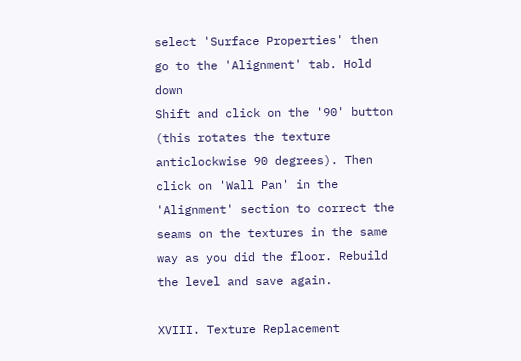select 'Surface Properties' then go to the 'Alignment' tab. Hold down
Shift and click on the '90' button (this rotates the texture
anticlockwise 90 degrees). Then click on 'Wall Pan' in the
'Alignment' section to correct the seams on the textures in the same
way as you did the floor. Rebuild the level and save again.

XVIII. Texture Replacement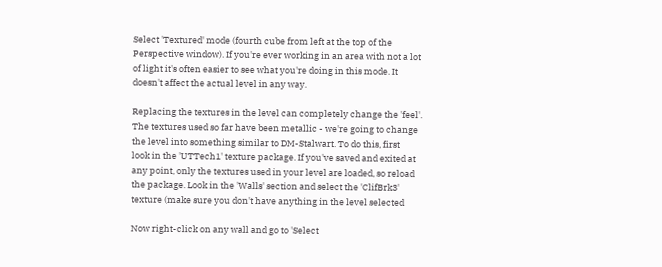Select 'Textured' mode (fourth cube from left at the top of the
Perspective window). If you're ever working in an area with not a lot
of light it's often easier to see what you're doing in this mode. It
doesn't affect the actual level in any way.

Replacing the textures in the level can completely change the 'feel'.
The textures used so far have been metallic - we're going to change
the level into something similar to DM-Stalwart. To do this, first
look in the 'UTTech1' texture package. If you've saved and exited at
any point, only the textures used in your level are loaded, so reload
the package. Look in the 'Walls' section and select the 'ClifBrk3'
texture (make sure you don't have anything in the level selected

Now right-click on any wall and go to 'Select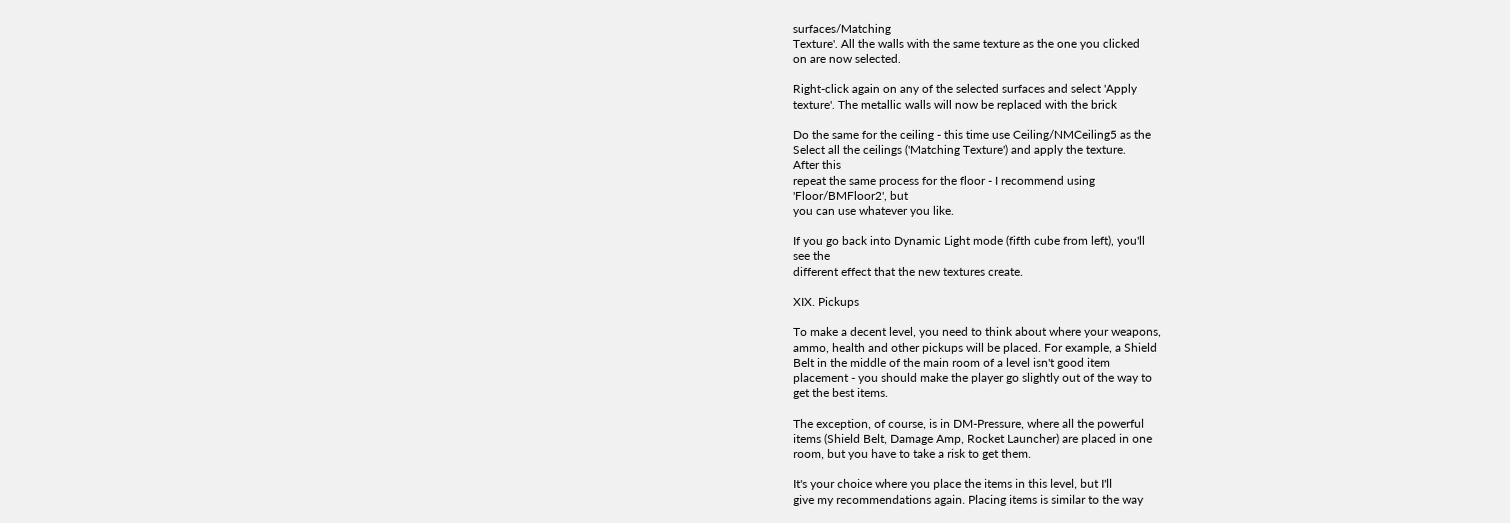surfaces/Matching
Texture'. All the walls with the same texture as the one you clicked
on are now selected.

Right-click again on any of the selected surfaces and select 'Apply
texture'. The metallic walls will now be replaced with the brick

Do the same for the ceiling - this time use Ceiling/NMCeiling5 as the
Select all the ceilings ('Matching Texture') and apply the texture.
After this
repeat the same process for the floor - I recommend using
'Floor/BMFloor2', but
you can use whatever you like.

If you go back into Dynamic Light mode (fifth cube from left), you'll
see the
different effect that the new textures create.

XIX. Pickups

To make a decent level, you need to think about where your weapons,
ammo, health and other pickups will be placed. For example, a Shield
Belt in the middle of the main room of a level isn't good item
placement - you should make the player go slightly out of the way to
get the best items.

The exception, of course, is in DM-Pressure, where all the powerful
items (Shield Belt, Damage Amp, Rocket Launcher) are placed in one
room, but you have to take a risk to get them.

It's your choice where you place the items in this level, but I'll
give my recommendations again. Placing items is similar to the way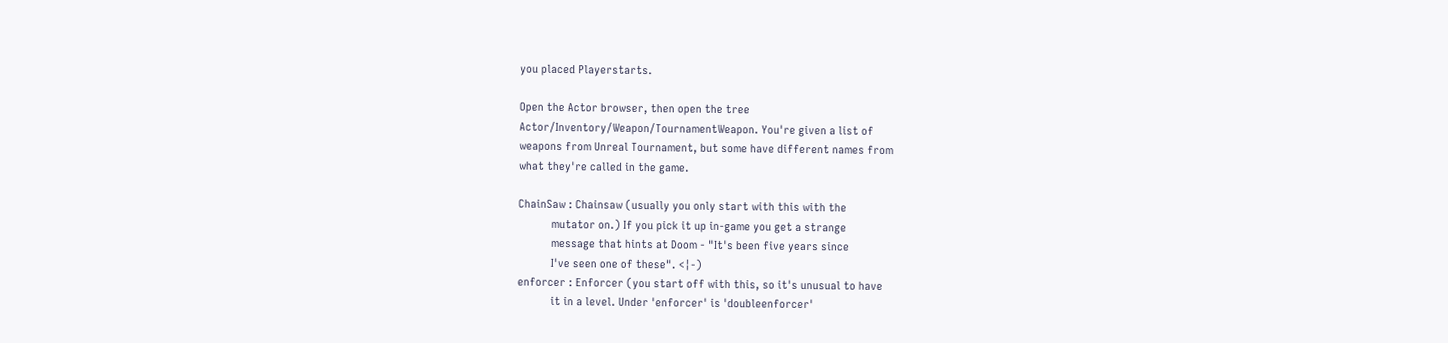you placed Playerstarts.

Open the Actor browser, then open the tree
Actor/Inventory/Weapon/TournamentWeapon. You're given a list of
weapons from Unreal Tournament, but some have different names from
what they're called in the game.

ChainSaw : Chainsaw (usually you only start with this with the
           mutator on.) If you pick it up in-game you get a strange
           message that hints at Doom - "It's been five years since
           I've seen one of these". <¦-)
enforcer : Enforcer (you start off with this, so it's unusual to have
           it in a level. Under 'enforcer' is 'doubleenforcer'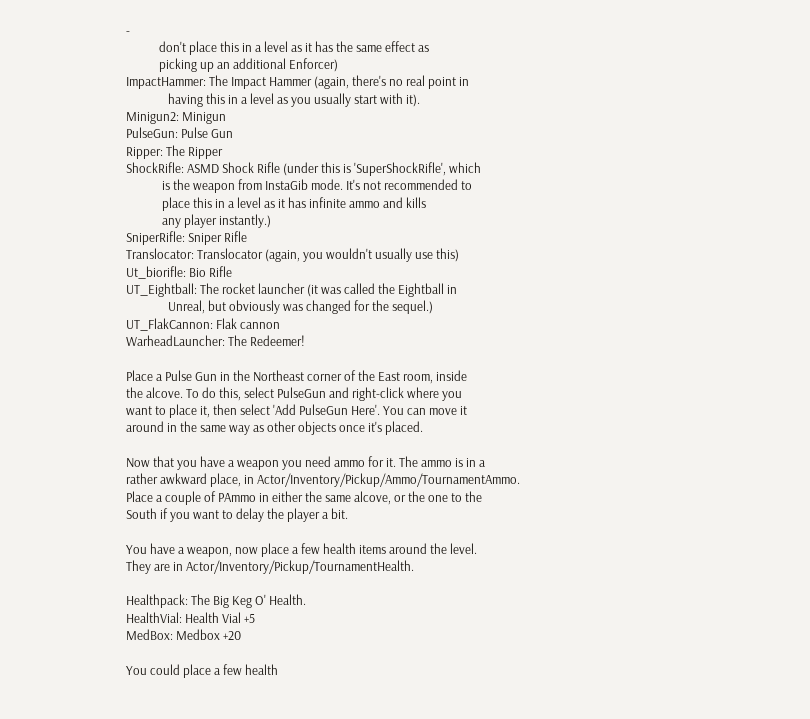-
           don't place this in a level as it has the same effect as
           picking up an additional Enforcer)
ImpactHammer: The Impact Hammer (again, there's no real point in
              having this in a level as you usually start with it).
Minigun2: Minigun
PulseGun: Pulse Gun
Ripper: The Ripper
ShockRifle: ASMD Shock Rifle (under this is 'SuperShockRifle', which
            is the weapon from InstaGib mode. It's not recommended to
            place this in a level as it has infinite ammo and kills
            any player instantly.)
SniperRifle: Sniper Rifle
Translocator: Translocator (again, you wouldn't usually use this)
Ut_biorifle: Bio Rifle
UT_Eightball: The rocket launcher (it was called the Eightball in
              Unreal, but obviously was changed for the sequel.)
UT_FlakCannon: Flak cannon
WarheadLauncher: The Redeemer!

Place a Pulse Gun in the Northeast corner of the East room, inside
the alcove. To do this, select PulseGun and right-click where you
want to place it, then select 'Add PulseGun Here'. You can move it
around in the same way as other objects once it's placed.

Now that you have a weapon you need ammo for it. The ammo is in a
rather awkward place, in Actor/Inventory/Pickup/Ammo/TournamentAmmo.
Place a couple of PAmmo in either the same alcove, or the one to the
South if you want to delay the player a bit.

You have a weapon, now place a few health items around the level.
They are in Actor/Inventory/Pickup/TournamentHealth.

Healthpack: The Big Keg O' Health.
HealthVial: Health Vial +5
MedBox: Medbox +20

You could place a few health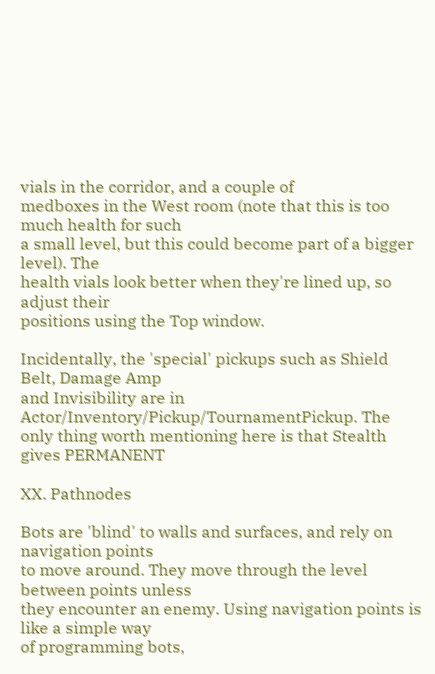vials in the corridor, and a couple of
medboxes in the West room (note that this is too much health for such
a small level, but this could become part of a bigger level). The
health vials look better when they're lined up, so adjust their
positions using the Top window.

Incidentally, the 'special' pickups such as Shield Belt, Damage Amp
and Invisibility are in Actor/Inventory/Pickup/TournamentPickup. The
only thing worth mentioning here is that Stealth gives PERMANENT

XX. Pathnodes

Bots are 'blind' to walls and surfaces, and rely on navigation points
to move around. They move through the level between points unless
they encounter an enemy. Using navigation points is like a simple way
of programming bots,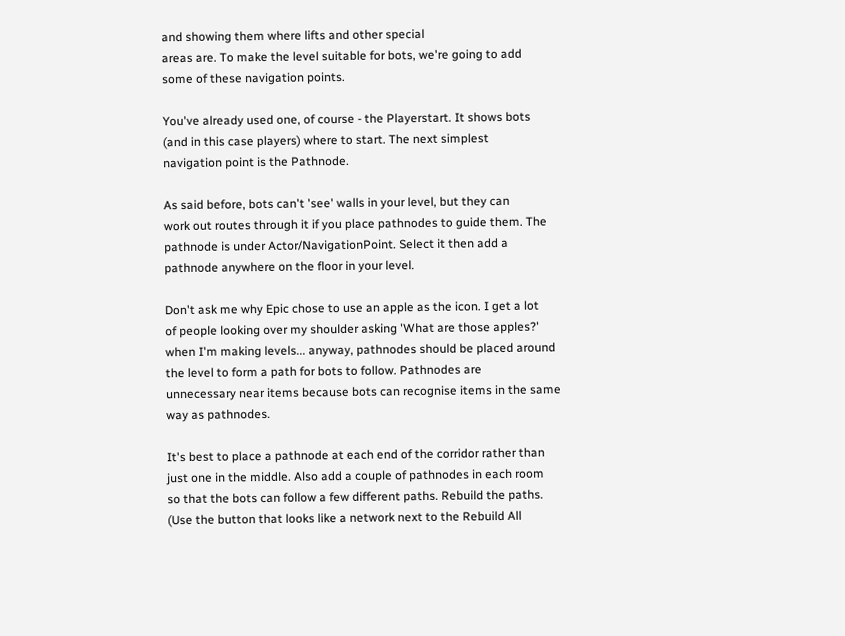and showing them where lifts and other special
areas are. To make the level suitable for bots, we're going to add
some of these navigation points.

You've already used one, of course - the Playerstart. It shows bots
(and in this case players) where to start. The next simplest
navigation point is the Pathnode.

As said before, bots can't 'see' walls in your level, but they can
work out routes through it if you place pathnodes to guide them. The
pathnode is under Actor/NavigationPoint. Select it then add a
pathnode anywhere on the floor in your level.

Don't ask me why Epic chose to use an apple as the icon. I get a lot
of people looking over my shoulder asking 'What are those apples?'
when I'm making levels... anyway, pathnodes should be placed around
the level to form a path for bots to follow. Pathnodes are
unnecessary near items because bots can recognise items in the same
way as pathnodes.

It's best to place a pathnode at each end of the corridor rather than
just one in the middle. Also add a couple of pathnodes in each room
so that the bots can follow a few different paths. Rebuild the paths.
(Use the button that looks like a network next to the Rebuild All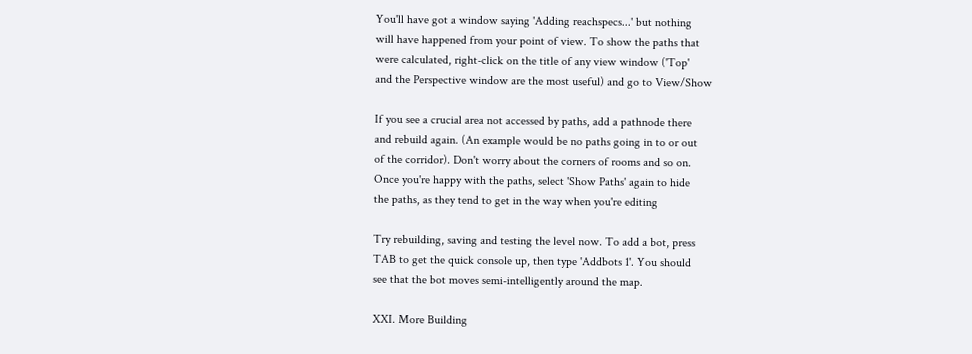You'll have got a window saying 'Adding reachspecs...' but nothing
will have happened from your point of view. To show the paths that
were calculated, right-click on the title of any view window ('Top'
and the Perspective window are the most useful) and go to View/Show

If you see a crucial area not accessed by paths, add a pathnode there
and rebuild again. (An example would be no paths going in to or out
of the corridor). Don't worry about the corners of rooms and so on.
Once you're happy with the paths, select 'Show Paths' again to hide
the paths, as they tend to get in the way when you're editing

Try rebuilding, saving and testing the level now. To add a bot, press
TAB to get the quick console up, then type 'Addbots 1'. You should
see that the bot moves semi-intelligently around the map.

XXI. More Building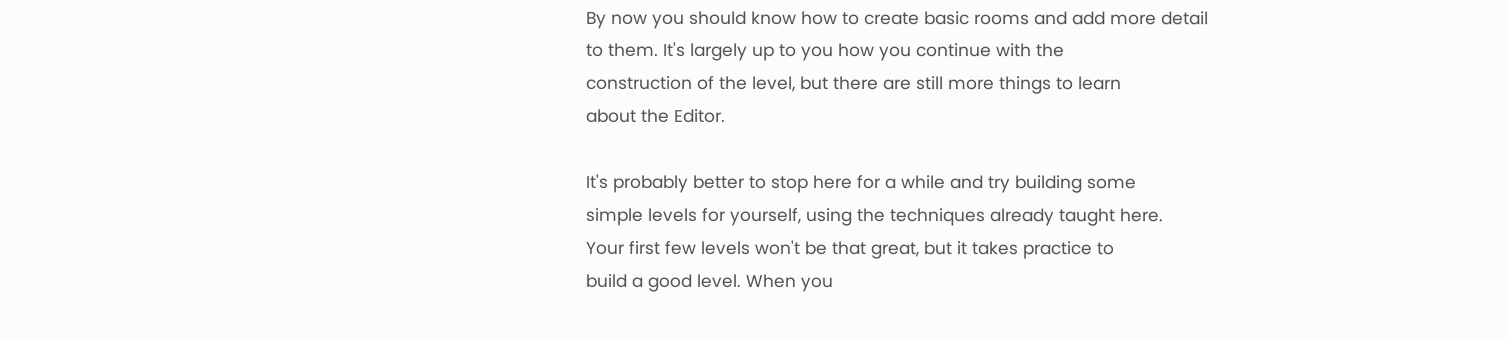By now you should know how to create basic rooms and add more detail
to them. It's largely up to you how you continue with the
construction of the level, but there are still more things to learn
about the Editor.

It's probably better to stop here for a while and try building some
simple levels for yourself, using the techniques already taught here.
Your first few levels won't be that great, but it takes practice to
build a good level. When you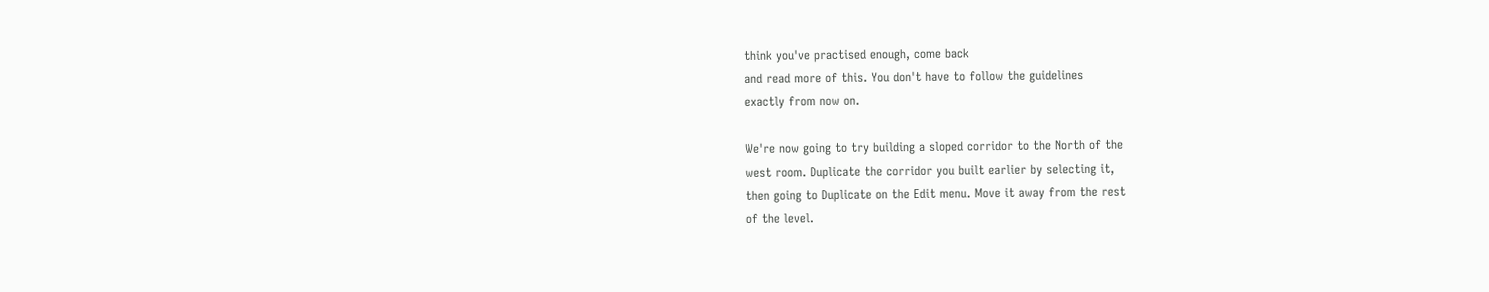think you've practised enough, come back
and read more of this. You don't have to follow the guidelines
exactly from now on.

We're now going to try building a sloped corridor to the North of the
west room. Duplicate the corridor you built earlier by selecting it,
then going to Duplicate on the Edit menu. Move it away from the rest
of the level.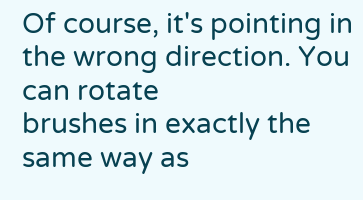Of course, it's pointing in the wrong direction. You can rotate
brushes in exactly the same way as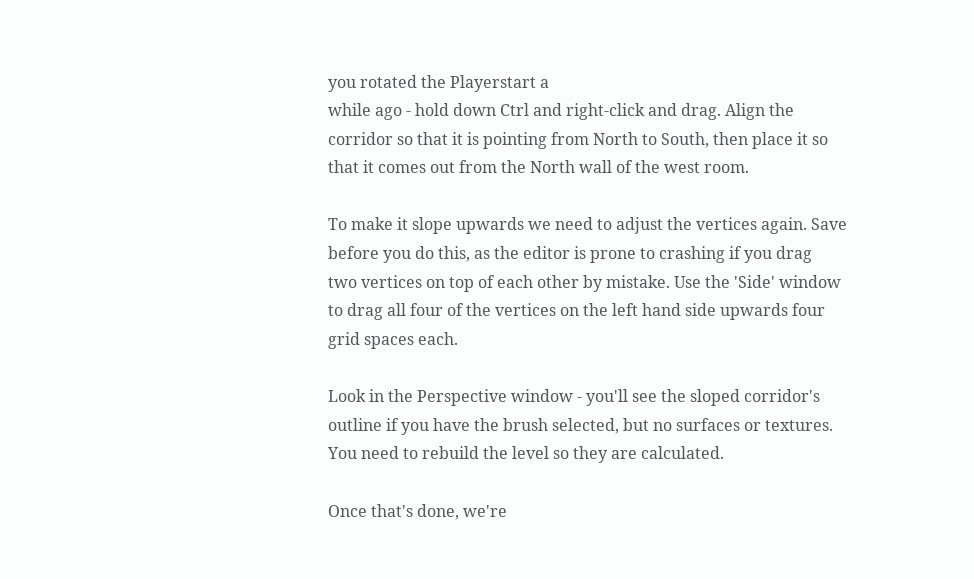you rotated the Playerstart a
while ago - hold down Ctrl and right-click and drag. Align the
corridor so that it is pointing from North to South, then place it so
that it comes out from the North wall of the west room.

To make it slope upwards we need to adjust the vertices again. Save
before you do this, as the editor is prone to crashing if you drag
two vertices on top of each other by mistake. Use the 'Side' window
to drag all four of the vertices on the left hand side upwards four
grid spaces each.

Look in the Perspective window - you'll see the sloped corridor's
outline if you have the brush selected, but no surfaces or textures.
You need to rebuild the level so they are calculated.

Once that's done, we're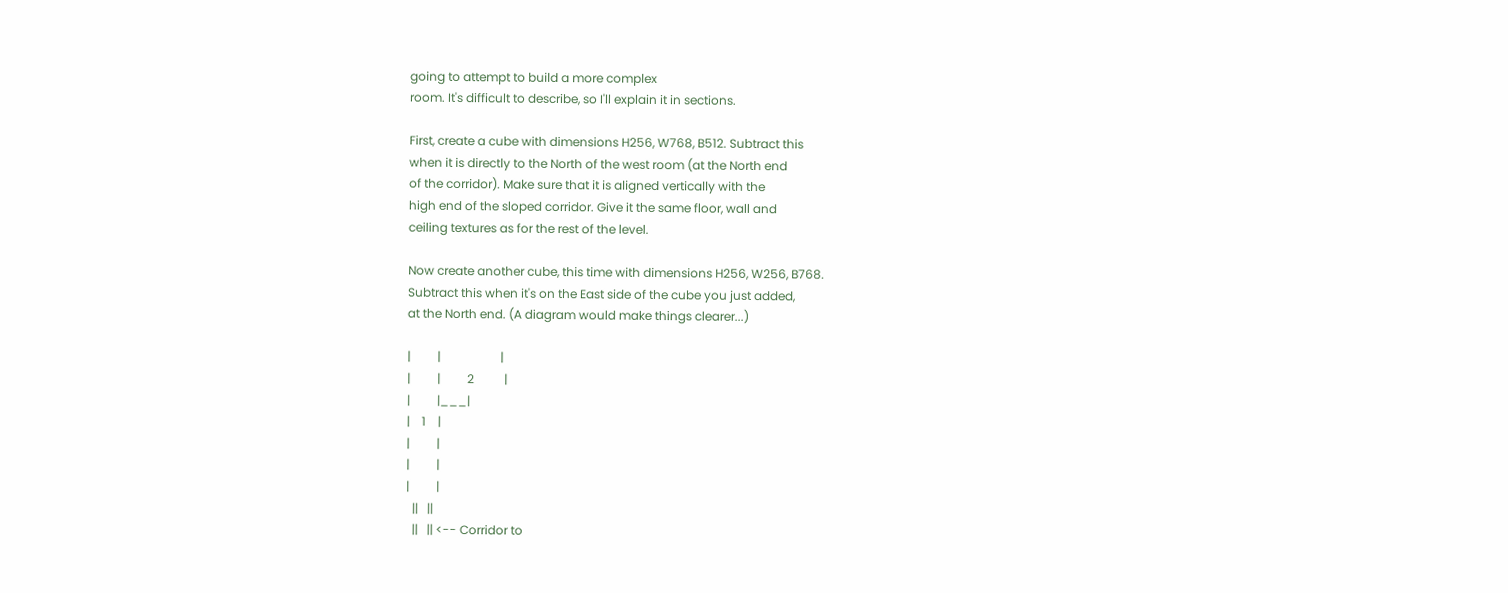going to attempt to build a more complex
room. It's difficult to describe, so I'll explain it in sections.

First, create a cube with dimensions H256, W768, B512. Subtract this
when it is directly to the North of the west room (at the North end
of the corridor). Make sure that it is aligned vertically with the
high end of the sloped corridor. Give it the same floor, wall and
ceiling textures as for the rest of the level.

Now create another cube, this time with dimensions H256, W256, B768.
Subtract this when it's on the East side of the cube you just added,
at the North end. (A diagram would make things clearer...)

|         |                    |
|         |         2          |
|         |___|
|    1    |
|         |
|         |
|         |
  ||   ||
  ||   || <-- Corridor to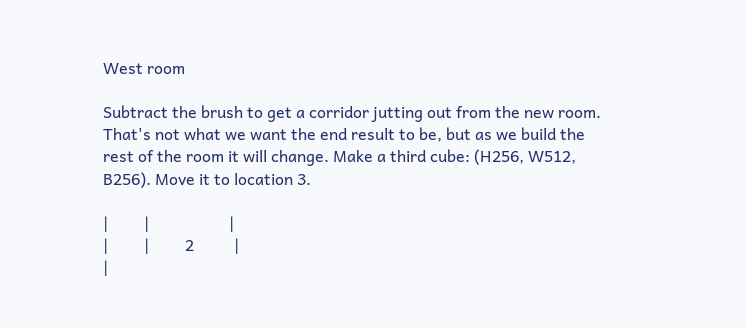West room

Subtract the brush to get a corridor jutting out from the new room.
That's not what we want the end result to be, but as we build the
rest of the room it will change. Make a third cube: (H256, W512,
B256). Move it to location 3.

|         |                    |
|         |         2          |
|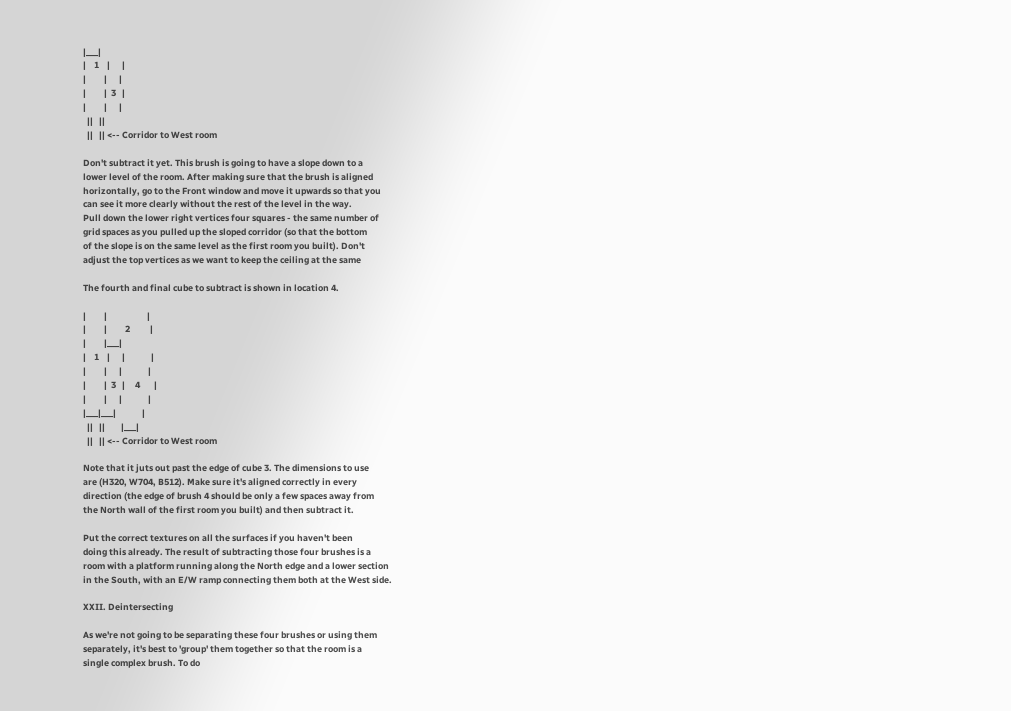|___|
|    1    |      |
|         |      |
|         |  3   |
|         |      |
  ||   ||
  ||   || <-- Corridor to West room

Don't subtract it yet. This brush is going to have a slope down to a
lower level of the room. After making sure that the brush is aligned
horizontally, go to the Front window and move it upwards so that you
can see it more clearly without the rest of the level in the way.
Pull down the lower right vertices four squares - the same number of
grid spaces as you pulled up the sloped corridor (so that the bottom
of the slope is on the same level as the first room you built). Don't
adjust the top vertices as we want to keep the ceiling at the same

The fourth and final cube to subtract is shown in location 4.

|         |                    |
|         |         2          |
|         |___|
|    1    |      |             |
|         |      |             |
|         |  3   |     4       |
|         |      |             |
|___|___|             |
  ||   ||        |___|
  ||   || <-- Corridor to West room

Note that it juts out past the edge of cube 3. The dimensions to use
are (H320, W704, B512). Make sure it's aligned correctly in every
direction (the edge of brush 4 should be only a few spaces away from
the North wall of the first room you built) and then subtract it.

Put the correct textures on all the surfaces if you haven't been
doing this already. The result of subtracting those four brushes is a
room with a platform running along the North edge and a lower section
in the South, with an E/W ramp connecting them both at the West side.

XXII. Deintersecting

As we're not going to be separating these four brushes or using them
separately, it's best to 'group' them together so that the room is a
single complex brush. To do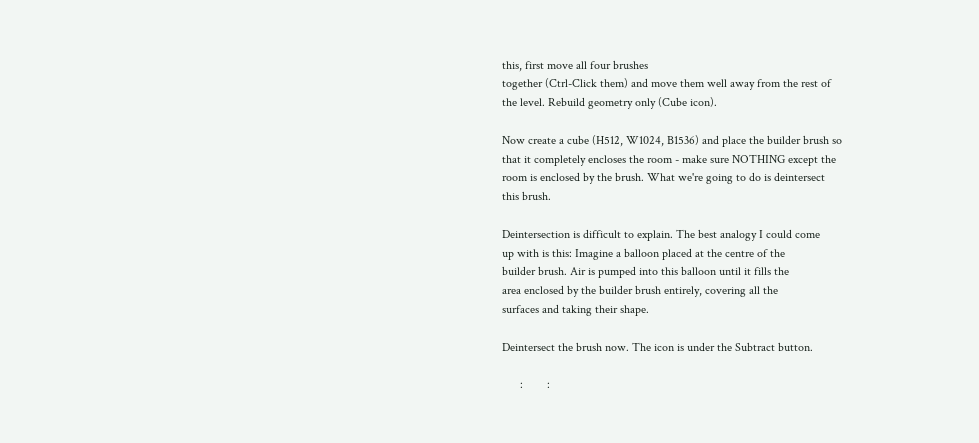this, first move all four brushes
together (Ctrl-Click them) and move them well away from the rest of
the level. Rebuild geometry only (Cube icon).

Now create a cube (H512, W1024, B1536) and place the builder brush so
that it completely encloses the room - make sure NOTHING except the
room is enclosed by the brush. What we're going to do is deintersect
this brush.

Deintersection is difficult to explain. The best analogy I could come
up with is this: Imagine a balloon placed at the centre of the
builder brush. Air is pumped into this balloon until it fills the
area enclosed by the builder brush entirely, covering all the
surfaces and taking their shape.

Deintersect the brush now. The icon is under the Subtract button.

      :        :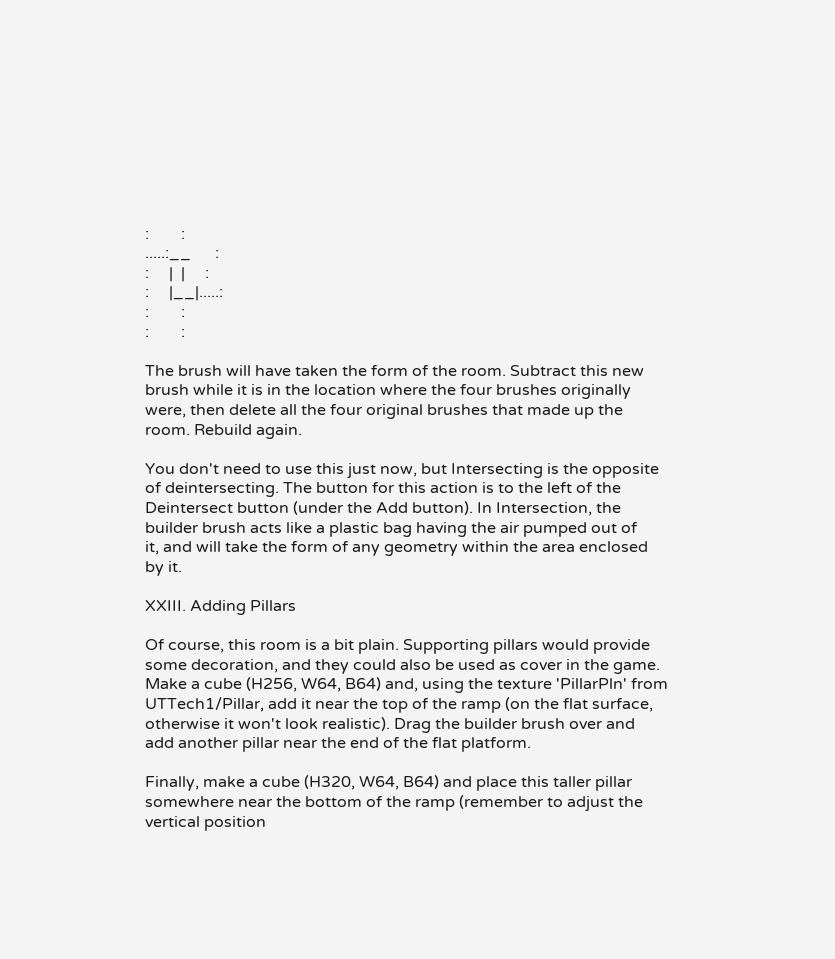:        :
.....:__      :
:     |  |     :
:     |__|.....:
:        :
:        :

The brush will have taken the form of the room. Subtract this new
brush while it is in the location where the four brushes originally
were, then delete all the four original brushes that made up the
room. Rebuild again.

You don't need to use this just now, but Intersecting is the opposite
of deintersecting. The button for this action is to the left of the
Deintersect button (under the Add button). In Intersection, the
builder brush acts like a plastic bag having the air pumped out of
it, and will take the form of any geometry within the area enclosed
by it.

XXIII. Adding Pillars

Of course, this room is a bit plain. Supporting pillars would provide
some decoration, and they could also be used as cover in the game.
Make a cube (H256, W64, B64) and, using the texture 'PillarPln' from
UTTech1/Pillar, add it near the top of the ramp (on the flat surface,
otherwise it won't look realistic). Drag the builder brush over and
add another pillar near the end of the flat platform.

Finally, make a cube (H320, W64, B64) and place this taller pillar
somewhere near the bottom of the ramp (remember to adjust the
vertical position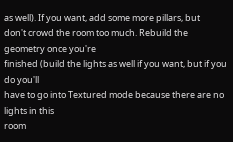as well). If you want, add some more pillars, but
don't crowd the room too much. Rebuild the geometry once you're
finished (build the lights as well if you want, but if you do you'll
have to go into Textured mode because there are no lights in this
room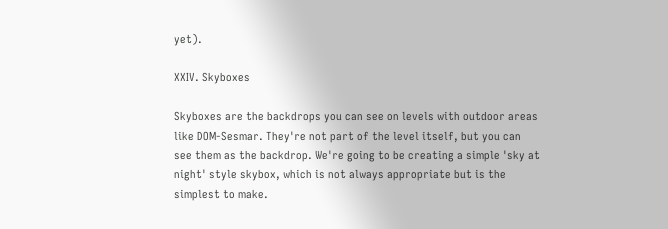yet).

XXIV. Skyboxes

Skyboxes are the backdrops you can see on levels with outdoor areas
like DOM-Sesmar. They're not part of the level itself, but you can
see them as the backdrop. We're going to be creating a simple 'sky at
night' style skybox, which is not always appropriate but is the
simplest to make.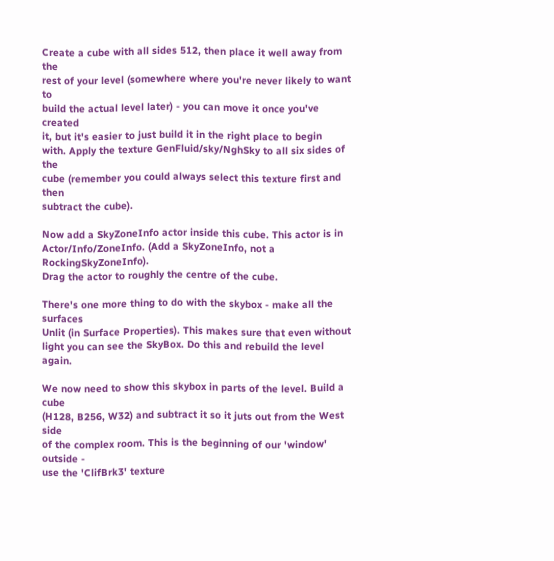Create a cube with all sides 512, then place it well away from the
rest of your level (somewhere where you're never likely to want to
build the actual level later) - you can move it once you've created
it, but it's easier to just build it in the right place to begin
with. Apply the texture GenFluid/sky/NghSky to all six sides of the
cube (remember you could always select this texture first and then
subtract the cube).

Now add a SkyZoneInfo actor inside this cube. This actor is in
Actor/Info/ZoneInfo. (Add a SkyZoneInfo, not a RockingSkyZoneInfo).
Drag the actor to roughly the centre of the cube.

There's one more thing to do with the skybox - make all the surfaces
Unlit (in Surface Properties). This makes sure that even without
light you can see the SkyBox. Do this and rebuild the level again.

We now need to show this skybox in parts of the level. Build a cube
(H128, B256, W32) and subtract it so it juts out from the West side
of the complex room. This is the beginning of our 'window' outside -
use the 'ClifBrk3' texture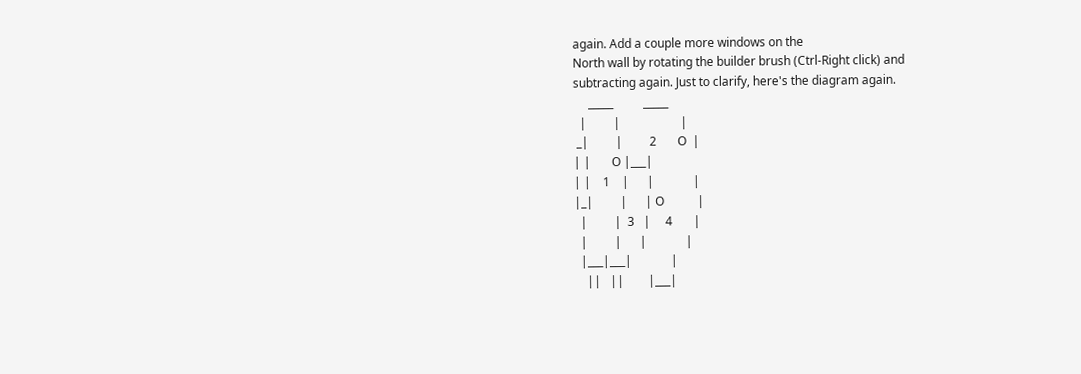again. Add a couple more windows on the
North wall by rotating the builder brush (Ctrl-Right click) and
subtracting again. Just to clarify, here's the diagram again.
     _____          _____
  |         |                    |
 _|         |         2       O  |
| |       O |___|
| |    1    |      |             |
|_|         |      | O           |
  |         |  3   |     4       |
  |         |      |             |
  |___|___|             |
    ||   ||        |___|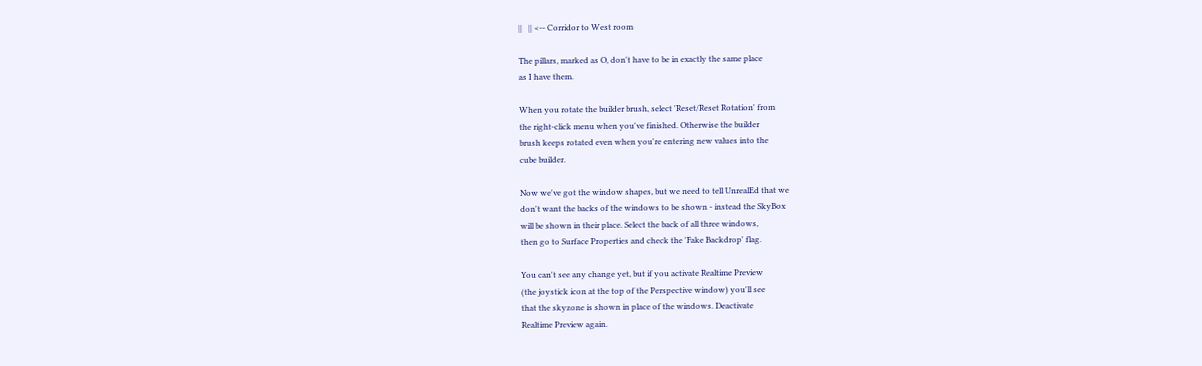||   || <-- Corridor to West room

The pillars, marked as O, don't have to be in exactly the same place
as I have them.

When you rotate the builder brush, select 'Reset/Reset Rotation' from
the right-click menu when you've finished. Otherwise the builder
brush keeps rotated even when you're entering new values into the
cube builder.

Now we've got the window shapes, but we need to tell UnrealEd that we
don't want the backs of the windows to be shown - instead the SkyBox
will be shown in their place. Select the back of all three windows,
then go to Surface Properties and check the 'Fake Backdrop' flag.

You can't see any change yet, but if you activate Realtime Preview
(the joystick icon at the top of the Perspective window) you'll see
that the skyzone is shown in place of the windows. Deactivate
Realtime Preview again.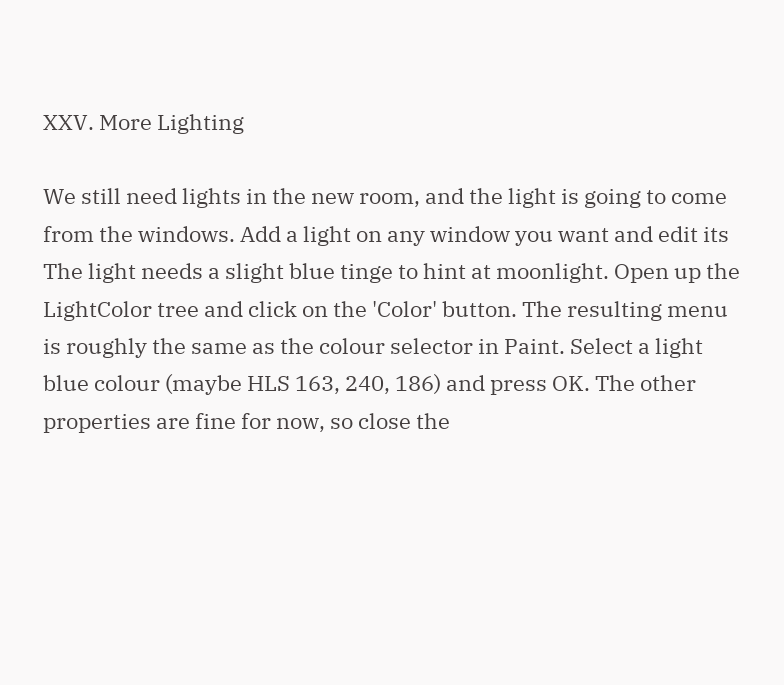XXV. More Lighting

We still need lights in the new room, and the light is going to come
from the windows. Add a light on any window you want and edit its
The light needs a slight blue tinge to hint at moonlight. Open up the
LightColor tree and click on the 'Color' button. The resulting menu
is roughly the same as the colour selector in Paint. Select a light
blue colour (maybe HLS 163, 240, 186) and press OK. The other
properties are fine for now, so close the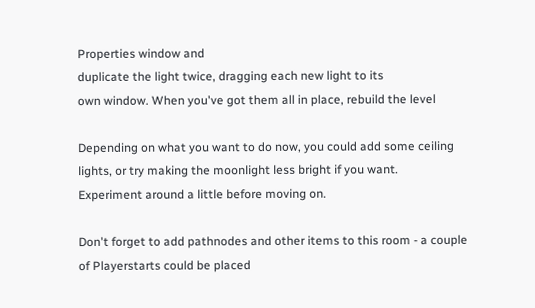Properties window and
duplicate the light twice, dragging each new light to its
own window. When you've got them all in place, rebuild the level

Depending on what you want to do now, you could add some ceiling
lights, or try making the moonlight less bright if you want.
Experiment around a little before moving on.

Don't forget to add pathnodes and other items to this room - a couple
of Playerstarts could be placed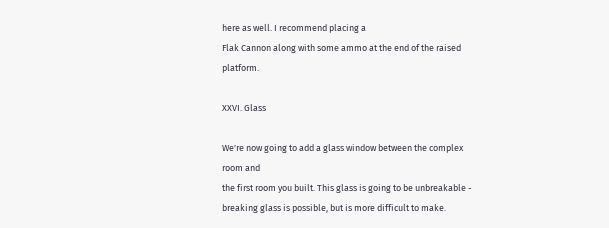here as well. I recommend placing a
Flak Cannon along with some ammo at the end of the raised platform.

XXVI. Glass

We're now going to add a glass window between the complex room and
the first room you built. This glass is going to be unbreakable -
breaking glass is possible, but is more difficult to make.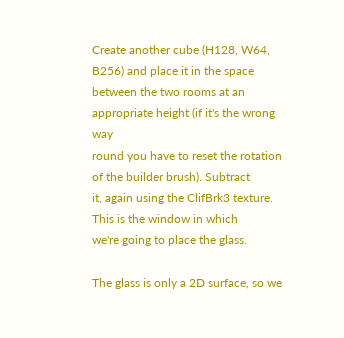Create another cube (H128, W64, B256) and place it in the space
between the two rooms at an appropriate height (if it's the wrong way
round you have to reset the rotation of the builder brush). Subtract
it, again using the ClifBrk3 texture. This is the window in which
we're going to place the glass.

The glass is only a 2D surface, so we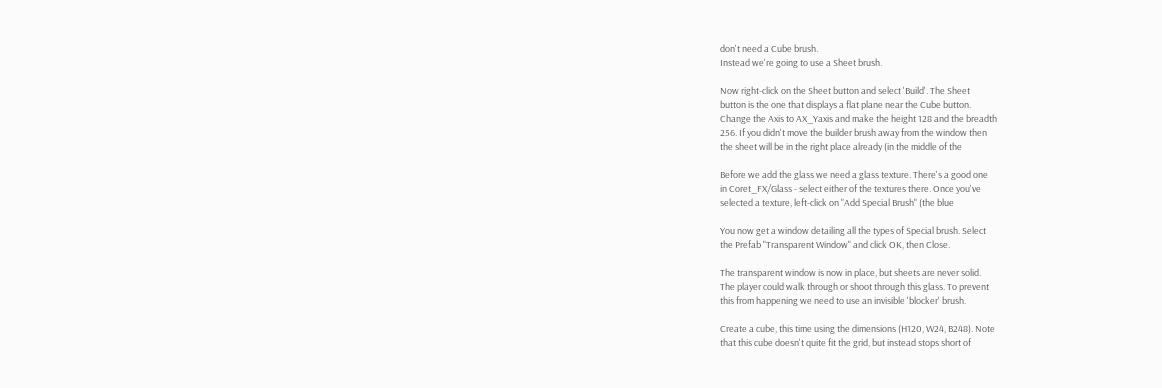don't need a Cube brush.
Instead we're going to use a Sheet brush.

Now right-click on the Sheet button and select 'Build'. The Sheet
button is the one that displays a flat plane near the Cube button.
Change the Axis to AX_Yaxis and make the height 128 and the breadth
256. If you didn't move the builder brush away from the window then
the sheet will be in the right place already (in the middle of the

Before we add the glass we need a glass texture. There's a good one
in Coret_FX/Glass - select either of the textures there. Once you've
selected a texture, left-click on "Add Special Brush" (the blue

You now get a window detailing all the types of Special brush. Select
the Prefab "Transparent Window" and click OK, then Close.

The transparent window is now in place, but sheets are never solid.
The player could walk through or shoot through this glass. To prevent
this from happening we need to use an invisible 'blocker' brush.

Create a cube, this time using the dimensions (H120, W24, B248). Note
that this cube doesn't quite fit the grid, but instead stops short of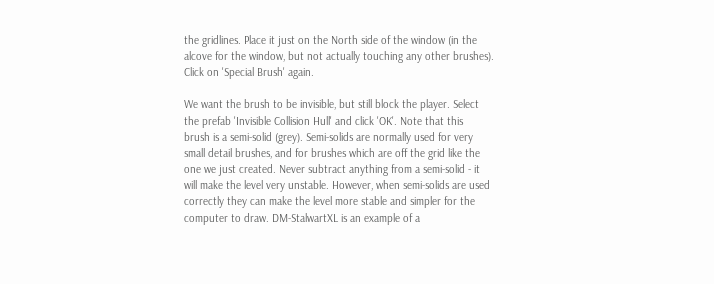the gridlines. Place it just on the North side of the window (in the
alcove for the window, but not actually touching any other brushes).
Click on 'Special Brush' again.

We want the brush to be invisible, but still block the player. Select
the prefab 'Invisible Collision Hull' and click 'OK'. Note that this
brush is a semi-solid (grey). Semi-solids are normally used for very
small detail brushes, and for brushes which are off the grid like the
one we just created. Never subtract anything from a semi-solid - it
will make the level very unstable. However, when semi-solids are used
correctly they can make the level more stable and simpler for the
computer to draw. DM-StalwartXL is an example of a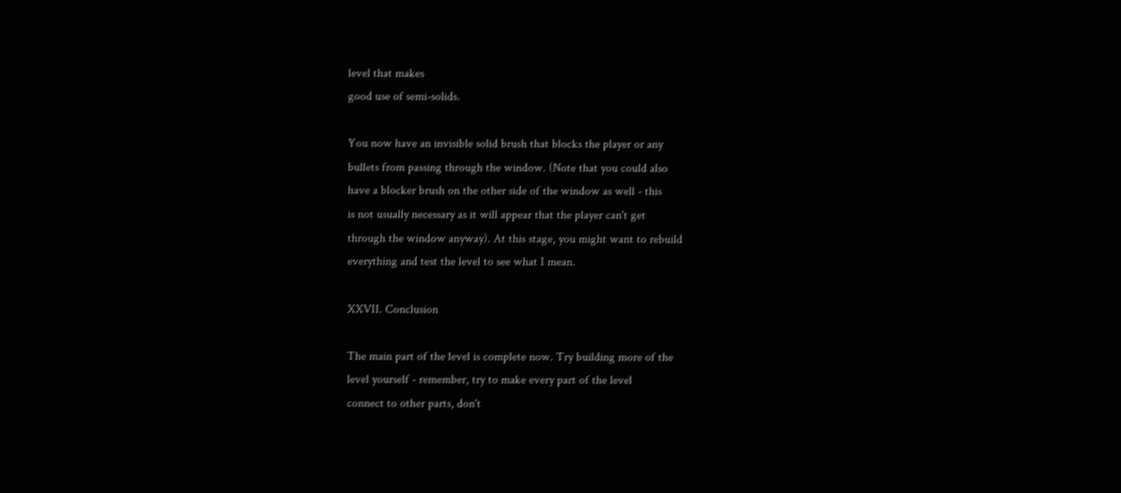level that makes
good use of semi-solids.

You now have an invisible solid brush that blocks the player or any
bullets from passing through the window. (Note that you could also
have a blocker brush on the other side of the window as well - this
is not usually necessary as it will appear that the player can't get
through the window anyway). At this stage, you might want to rebuild
everything and test the level to see what I mean.

XXVII. Conclusion

The main part of the level is complete now. Try building more of the
level yourself - remember, try to make every part of the level
connect to other parts, don't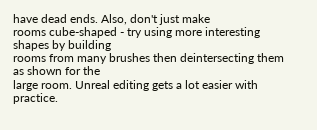have dead ends. Also, don't just make
rooms cube-shaped - try using more interesting shapes by building
rooms from many brushes then deintersecting them as shown for the
large room. Unreal editing gets a lot easier with practice.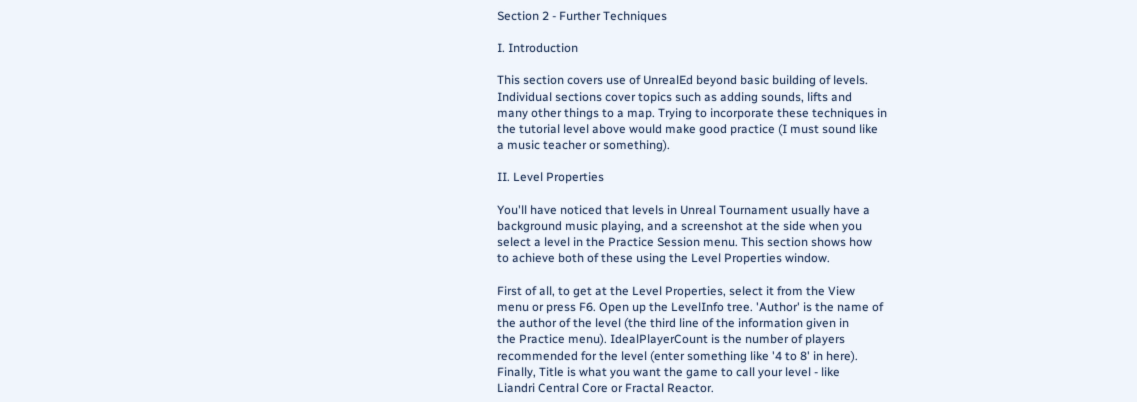Section 2 - Further Techniques

I. Introduction

This section covers use of UnrealEd beyond basic building of levels.
Individual sections cover topics such as adding sounds, lifts and
many other things to a map. Trying to incorporate these techniques in
the tutorial level above would make good practice (I must sound like
a music teacher or something).

II. Level Properties

You'll have noticed that levels in Unreal Tournament usually have a
background music playing, and a screenshot at the side when you
select a level in the Practice Session menu. This section shows how
to achieve both of these using the Level Properties window.

First of all, to get at the Level Properties, select it from the View
menu or press F6. Open up the LevelInfo tree. 'Author' is the name of
the author of the level (the third line of the information given in
the Practice menu). IdealPlayerCount is the number of players
recommended for the level (enter something like '4 to 8' in here).
Finally, Title is what you want the game to call your level - like
Liandri Central Core or Fractal Reactor.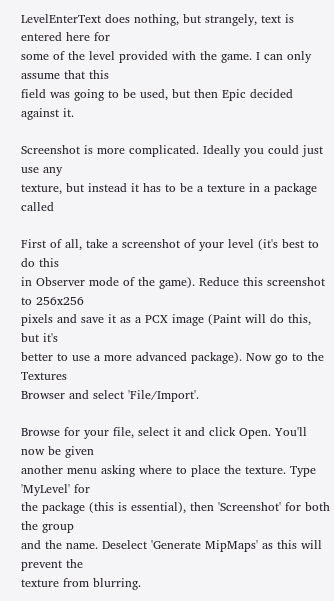LevelEnterText does nothing, but strangely, text is entered here for
some of the level provided with the game. I can only assume that this
field was going to be used, but then Epic decided against it.

Screenshot is more complicated. Ideally you could just use any
texture, but instead it has to be a texture in a package called

First of all, take a screenshot of your level (it's best to do this
in Observer mode of the game). Reduce this screenshot to 256x256
pixels and save it as a PCX image (Paint will do this, but it's
better to use a more advanced package). Now go to the Textures
Browser and select 'File/Import'.

Browse for your file, select it and click Open. You'll now be given
another menu asking where to place the texture. Type 'MyLevel' for
the package (this is essential), then 'Screenshot' for both the group
and the name. Deselect 'Generate MipMaps' as this will prevent the
texture from blurring.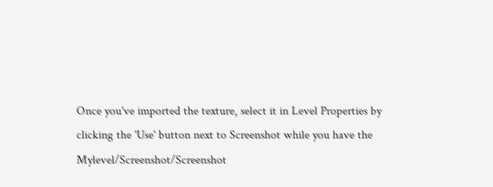Once you've imported the texture, select it in Level Properties by
clicking the 'Use' button next to Screenshot while you have the
Mylevel/Screenshot/Screenshot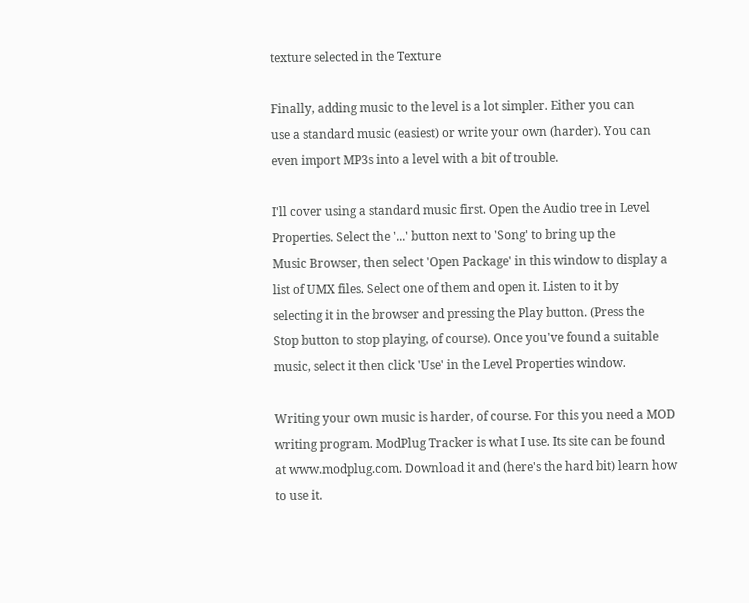texture selected in the Texture

Finally, adding music to the level is a lot simpler. Either you can
use a standard music (easiest) or write your own (harder). You can
even import MP3s into a level with a bit of trouble.

I'll cover using a standard music first. Open the Audio tree in Level
Properties. Select the '...' button next to 'Song' to bring up the
Music Browser, then select 'Open Package' in this window to display a
list of UMX files. Select one of them and open it. Listen to it by
selecting it in the browser and pressing the Play button. (Press the
Stop button to stop playing, of course). Once you've found a suitable
music, select it then click 'Use' in the Level Properties window.

Writing your own music is harder, of course. For this you need a MOD
writing program. ModPlug Tracker is what I use. Its site can be found
at www.modplug.com. Download it and (here's the hard bit) learn how
to use it.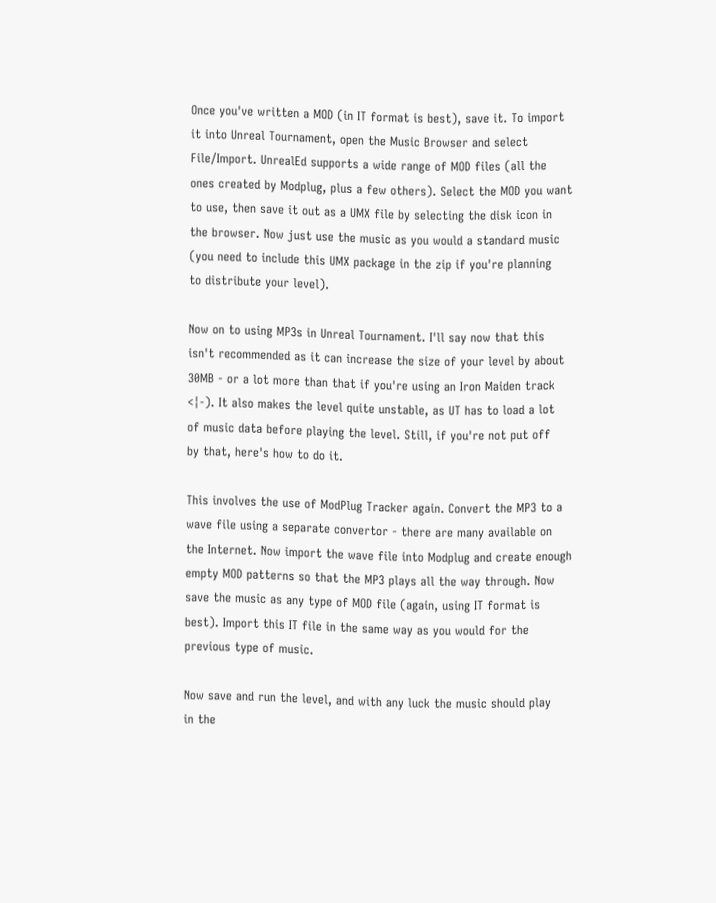Once you've written a MOD (in IT format is best), save it. To import
it into Unreal Tournament, open the Music Browser and select
File/Import. UnrealEd supports a wide range of MOD files (all the
ones created by Modplug, plus a few others). Select the MOD you want
to use, then save it out as a UMX file by selecting the disk icon in
the browser. Now just use the music as you would a standard music
(you need to include this UMX package in the zip if you're planning
to distribute your level).

Now on to using MP3s in Unreal Tournament. I'll say now that this
isn't recommended as it can increase the size of your level by about
30MB - or a lot more than that if you're using an Iron Maiden track
<¦-). It also makes the level quite unstable, as UT has to load a lot
of music data before playing the level. Still, if you're not put off
by that, here's how to do it.

This involves the use of ModPlug Tracker again. Convert the MP3 to a
wave file using a separate convertor - there are many available on
the Internet. Now import the wave file into Modplug and create enough
empty MOD patterns so that the MP3 plays all the way through. Now
save the music as any type of MOD file (again, using IT format is
best). Import this IT file in the same way as you would for the
previous type of music.

Now save and run the level, and with any luck the music should play
in the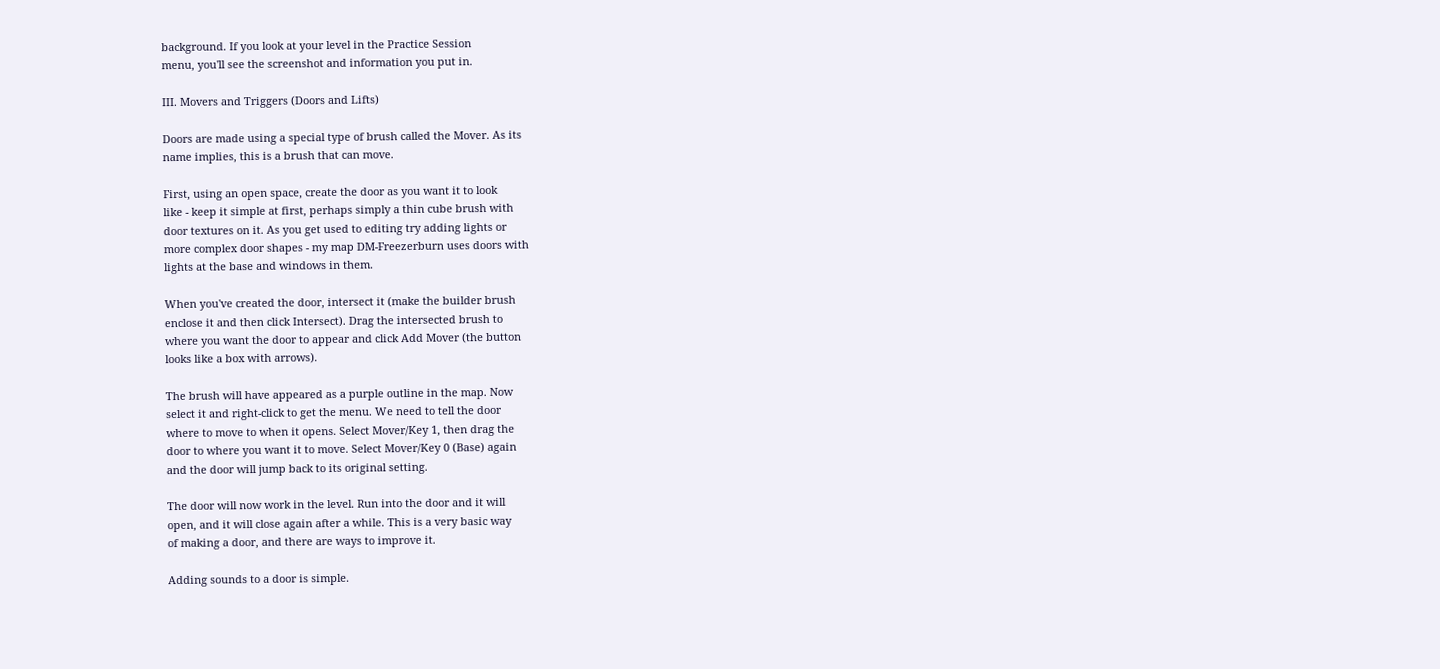background. If you look at your level in the Practice Session
menu, you'll see the screenshot and information you put in.

III. Movers and Triggers (Doors and Lifts)

Doors are made using a special type of brush called the Mover. As its
name implies, this is a brush that can move.

First, using an open space, create the door as you want it to look
like - keep it simple at first, perhaps simply a thin cube brush with
door textures on it. As you get used to editing try adding lights or
more complex door shapes - my map DM-Freezerburn uses doors with
lights at the base and windows in them.

When you've created the door, intersect it (make the builder brush
enclose it and then click Intersect). Drag the intersected brush to
where you want the door to appear and click Add Mover (the button
looks like a box with arrows).

The brush will have appeared as a purple outline in the map. Now
select it and right-click to get the menu. We need to tell the door
where to move to when it opens. Select Mover/Key 1, then drag the
door to where you want it to move. Select Mover/Key 0 (Base) again
and the door will jump back to its original setting.

The door will now work in the level. Run into the door and it will
open, and it will close again after a while. This is a very basic way
of making a door, and there are ways to improve it.

Adding sounds to a door is simple.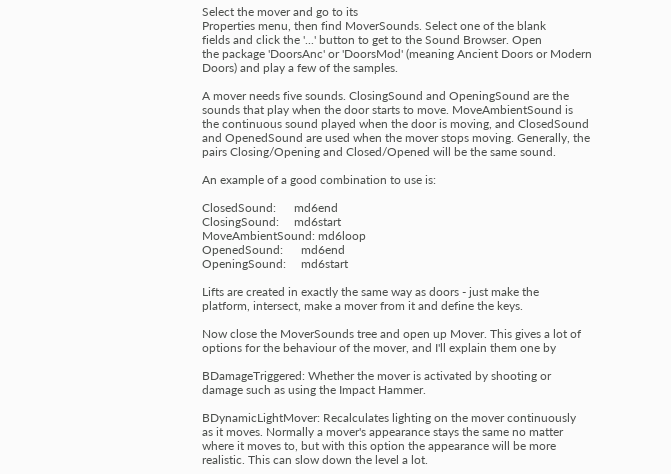Select the mover and go to its
Properties menu, then find MoverSounds. Select one of the blank
fields and click the '...' button to get to the Sound Browser. Open
the package 'DoorsAnc' or 'DoorsMod' (meaning Ancient Doors or Modern
Doors) and play a few of the samples.

A mover needs five sounds. ClosingSound and OpeningSound are the
sounds that play when the door starts to move. MoveAmbientSound is
the continuous sound played when the door is moving, and ClosedSound
and OpenedSound are used when the mover stops moving. Generally, the
pairs Closing/Opening and Closed/Opened will be the same sound.

An example of a good combination to use is:

ClosedSound:      md6end
ClosingSound:     md6start
MoveAmbientSound: md6loop
OpenedSound:      md6end
OpeningSound:     md6start

Lifts are created in exactly the same way as doors - just make the
platform, intersect, make a mover from it and define the keys.

Now close the MoverSounds tree and open up Mover. This gives a lot of
options for the behaviour of the mover, and I'll explain them one by

BDamageTriggered: Whether the mover is activated by shooting or
damage such as using the Impact Hammer.

BDynamicLightMover: Recalculates lighting on the mover continuously
as it moves. Normally a mover's appearance stays the same no matter
where it moves to, but with this option the appearance will be more
realistic. This can slow down the level a lot.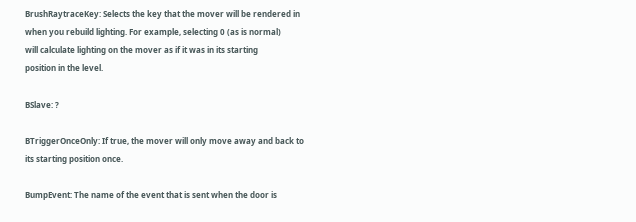BrushRaytraceKey: Selects the key that the mover will be rendered in
when you rebuild lighting. For example, selecting 0 (as is normal)
will calculate lighting on the mover as if it was in its starting
position in the level.

BSlave: ?

BTriggerOnceOnly: If true, the mover will only move away and back to
its starting position once.

BumpEvent: The name of the event that is sent when the door is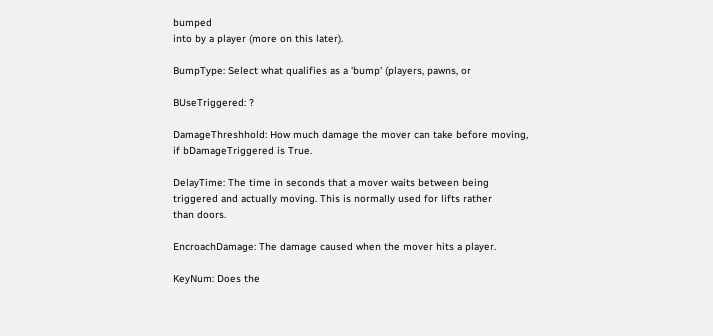bumped
into by a player (more on this later).

BumpType: Select what qualifies as a 'bump' (players, pawns, or

BUseTriggered: ?

DamageThreshhold: How much damage the mover can take before moving,
if bDamageTriggered is True.

DelayTime: The time in seconds that a mover waits between being
triggered and actually moving. This is normally used for lifts rather
than doors.

EncroachDamage: The damage caused when the mover hits a player.

KeyNum: Does the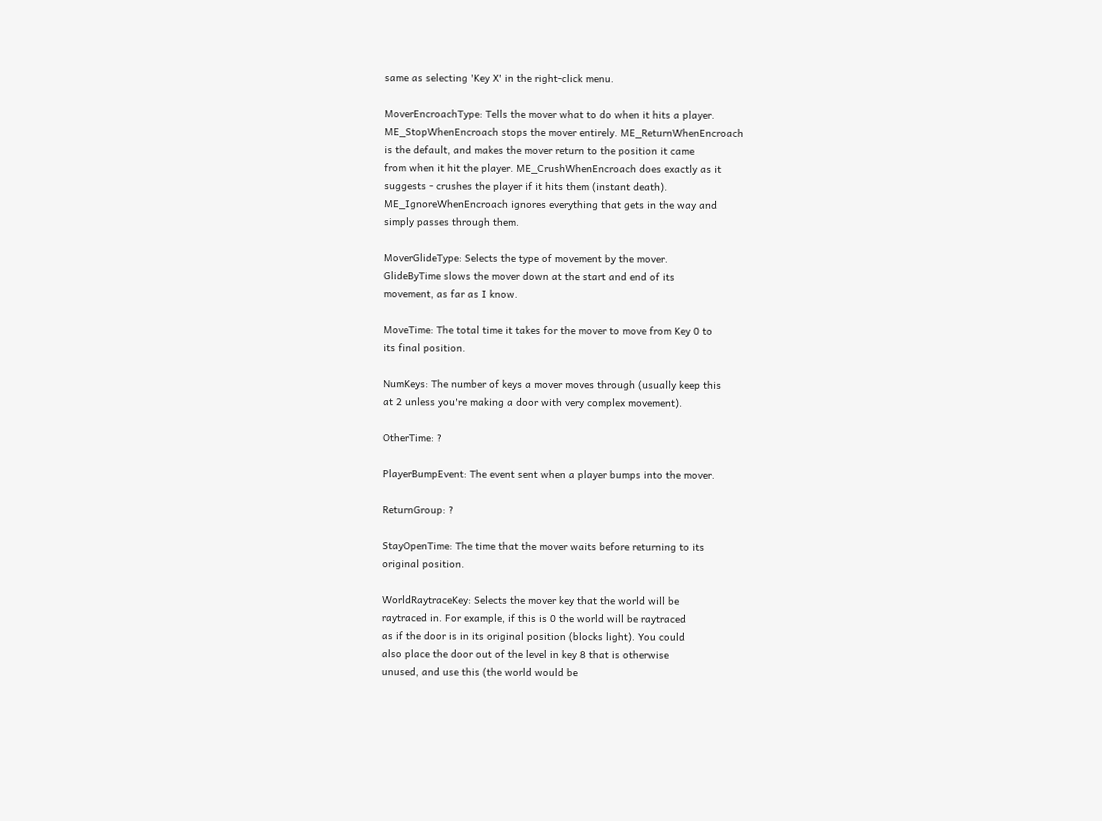same as selecting 'Key X' in the right-click menu.

MoverEncroachType: Tells the mover what to do when it hits a player.
ME_StopWhenEncroach stops the mover entirely. ME_ReturnWhenEncroach
is the default, and makes the mover return to the position it came
from when it hit the player. ME_CrushWhenEncroach does exactly as it
suggests - crushes the player if it hits them (instant death).
ME_IgnoreWhenEncroach ignores everything that gets in the way and
simply passes through them.

MoverGlideType: Selects the type of movement by the mover.
GlideByTime slows the mover down at the start and end of its
movement, as far as I know.

MoveTime: The total time it takes for the mover to move from Key 0 to
its final position.

NumKeys: The number of keys a mover moves through (usually keep this
at 2 unless you're making a door with very complex movement).

OtherTime: ?

PlayerBumpEvent: The event sent when a player bumps into the mover.

ReturnGroup: ?

StayOpenTime: The time that the mover waits before returning to its
original position.

WorldRaytraceKey: Selects the mover key that the world will be
raytraced in. For example, if this is 0 the world will be raytraced
as if the door is in its original position (blocks light). You could
also place the door out of the level in key 8 that is otherwise
unused, and use this (the world would be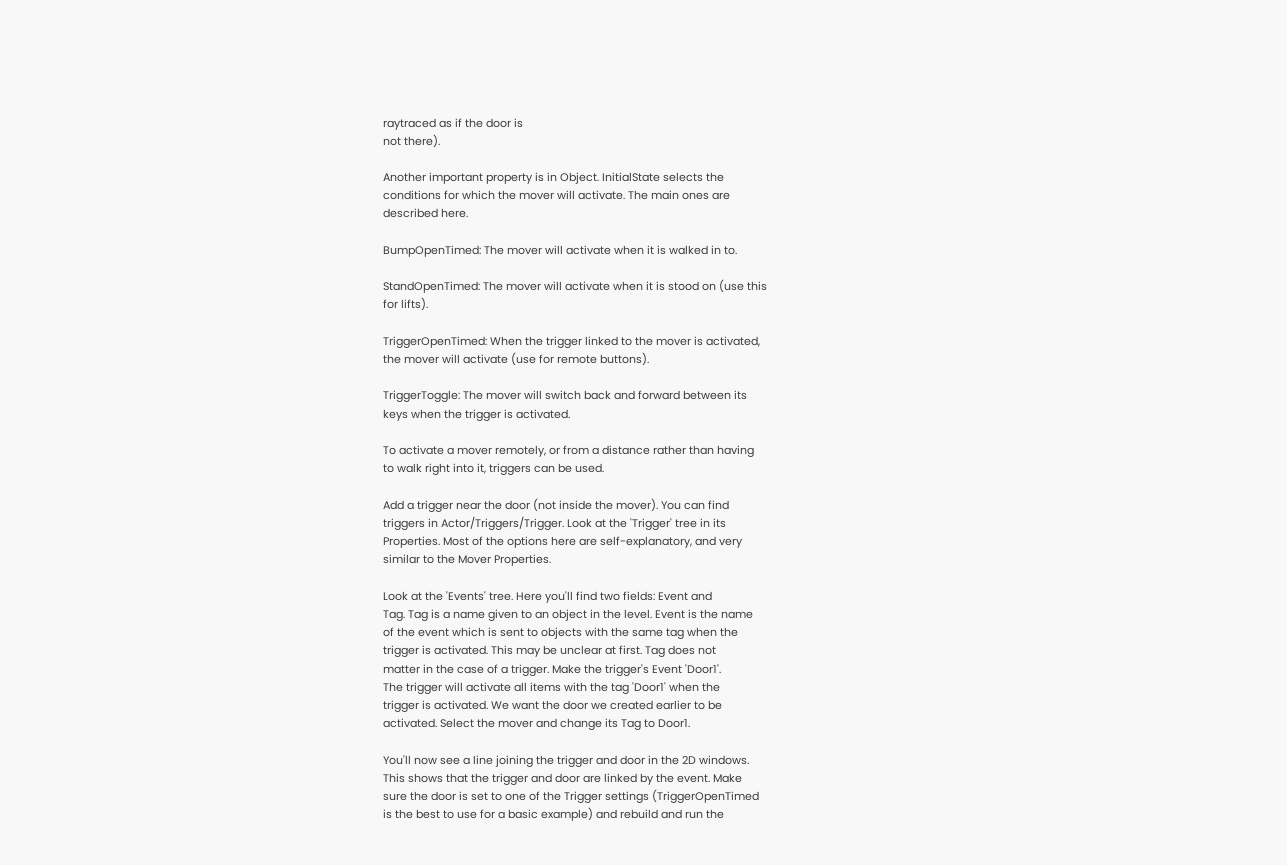raytraced as if the door is
not there).

Another important property is in Object. InitialState selects the
conditions for which the mover will activate. The main ones are
described here.

BumpOpenTimed: The mover will activate when it is walked in to.

StandOpenTimed: The mover will activate when it is stood on (use this
for lifts).

TriggerOpenTimed: When the trigger linked to the mover is activated,
the mover will activate (use for remote buttons).

TriggerToggle: The mover will switch back and forward between its
keys when the trigger is activated.

To activate a mover remotely, or from a distance rather than having
to walk right into it, triggers can be used.

Add a trigger near the door (not inside the mover). You can find
triggers in Actor/Triggers/Trigger. Look at the 'Trigger' tree in its
Properties. Most of the options here are self-explanatory, and very
similar to the Mover Properties.

Look at the 'Events' tree. Here you'll find two fields: Event and
Tag. Tag is a name given to an object in the level. Event is the name
of the event which is sent to objects with the same tag when the
trigger is activated. This may be unclear at first. Tag does not
matter in the case of a trigger. Make the trigger's Event 'Door1'.
The trigger will activate all items with the tag 'Door1' when the
trigger is activated. We want the door we created earlier to be
activated. Select the mover and change its Tag to Door1.

You'll now see a line joining the trigger and door in the 2D windows.
This shows that the trigger and door are linked by the event. Make
sure the door is set to one of the Trigger settings (TriggerOpenTimed
is the best to use for a basic example) and rebuild and run the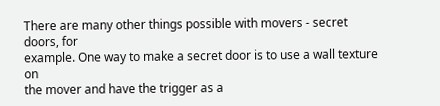There are many other things possible with movers - secret doors, for
example. One way to make a secret door is to use a wall texture on
the mover and have the trigger as a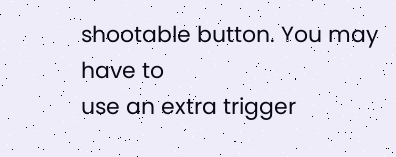shootable button. You may have to
use an extra trigger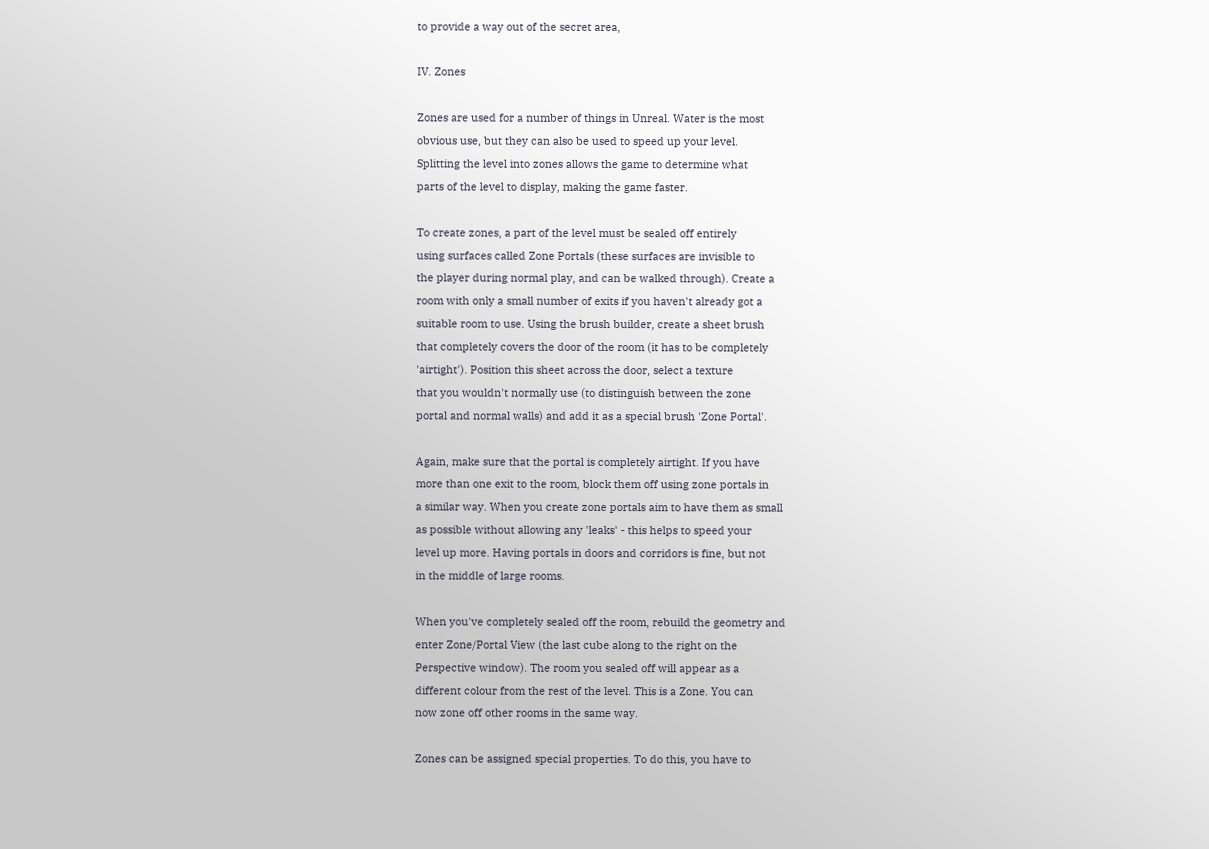to provide a way out of the secret area,

IV. Zones

Zones are used for a number of things in Unreal. Water is the most
obvious use, but they can also be used to speed up your level.
Splitting the level into zones allows the game to determine what
parts of the level to display, making the game faster.

To create zones, a part of the level must be sealed off entirely
using surfaces called Zone Portals (these surfaces are invisible to
the player during normal play, and can be walked through). Create a
room with only a small number of exits if you haven't already got a
suitable room to use. Using the brush builder, create a sheet brush
that completely covers the door of the room (it has to be completely
'airtight'). Position this sheet across the door, select a texture
that you wouldn't normally use (to distinguish between the zone
portal and normal walls) and add it as a special brush 'Zone Portal'.

Again, make sure that the portal is completely airtight. If you have
more than one exit to the room, block them off using zone portals in
a similar way. When you create zone portals aim to have them as small
as possible without allowing any 'leaks' - this helps to speed your
level up more. Having portals in doors and corridors is fine, but not
in the middle of large rooms.

When you've completely sealed off the room, rebuild the geometry and
enter Zone/Portal View (the last cube along to the right on the
Perspective window). The room you sealed off will appear as a
different colour from the rest of the level. This is a Zone. You can
now zone off other rooms in the same way.

Zones can be assigned special properties. To do this, you have to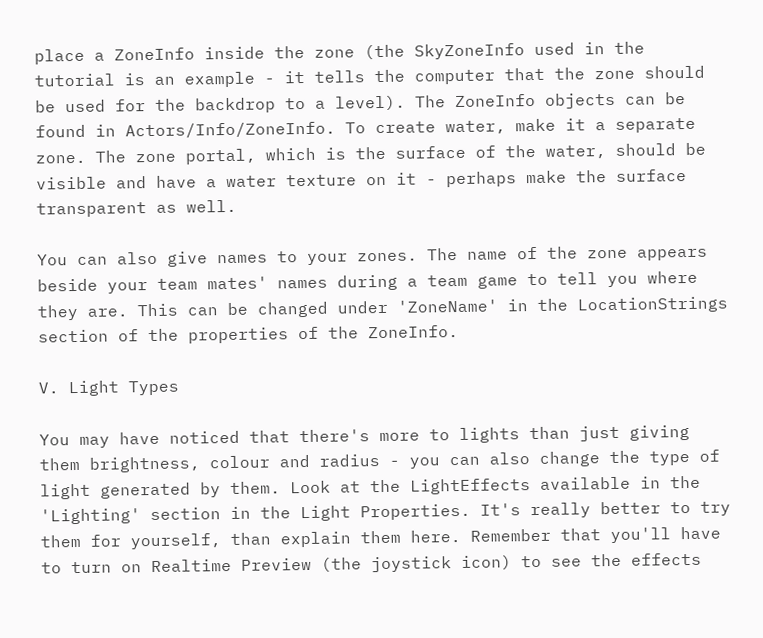place a ZoneInfo inside the zone (the SkyZoneInfo used in the
tutorial is an example - it tells the computer that the zone should
be used for the backdrop to a level). The ZoneInfo objects can be
found in Actors/Info/ZoneInfo. To create water, make it a separate
zone. The zone portal, which is the surface of the water, should be
visible and have a water texture on it - perhaps make the surface
transparent as well.

You can also give names to your zones. The name of the zone appears
beside your team mates' names during a team game to tell you where
they are. This can be changed under 'ZoneName' in the LocationStrings
section of the properties of the ZoneInfo.

V. Light Types

You may have noticed that there's more to lights than just giving
them brightness, colour and radius - you can also change the type of
light generated by them. Look at the LightEffects available in the
'Lighting' section in the Light Properties. It's really better to try
them for yourself, than explain them here. Remember that you'll have
to turn on Realtime Preview (the joystick icon) to see the effects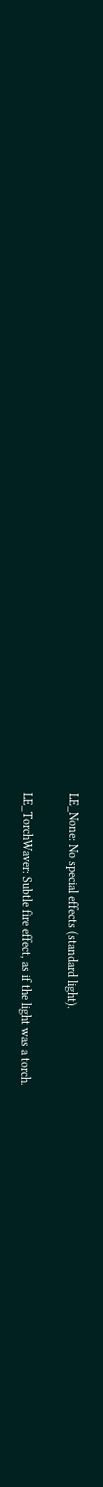LE_None: No special effects (standard light).

LE_TorchWaver: Subtle fire effect, as if the light was a torch.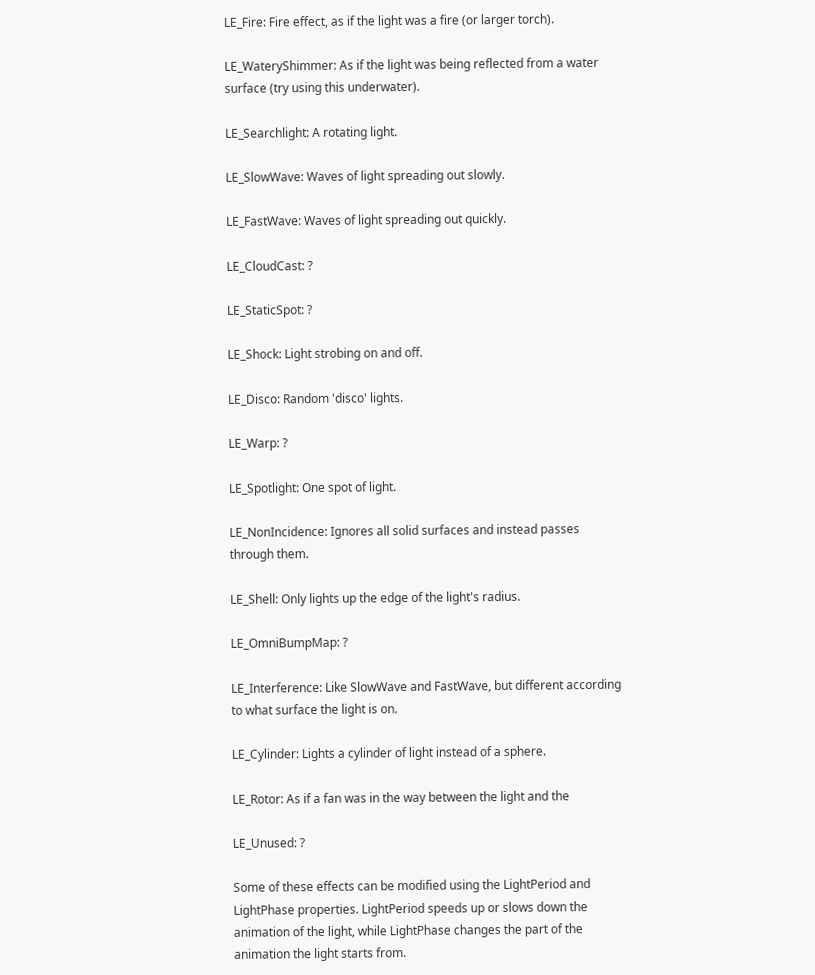LE_Fire: Fire effect, as if the light was a fire (or larger torch).

LE_WateryShimmer: As if the light was being reflected from a water
surface (try using this underwater).

LE_Searchlight: A rotating light.

LE_SlowWave: Waves of light spreading out slowly.

LE_FastWave: Waves of light spreading out quickly.

LE_CloudCast: ?

LE_StaticSpot: ?

LE_Shock: Light strobing on and off.

LE_Disco: Random 'disco' lights.

LE_Warp: ?

LE_Spotlight: One spot of light.

LE_NonIncidence: Ignores all solid surfaces and instead passes
through them.

LE_Shell: Only lights up the edge of the light's radius.

LE_OmniBumpMap: ?

LE_Interference: Like SlowWave and FastWave, but different according
to what surface the light is on.

LE_Cylinder: Lights a cylinder of light instead of a sphere.

LE_Rotor: As if a fan was in the way between the light and the

LE_Unused: ?

Some of these effects can be modified using the LightPeriod and
LightPhase properties. LightPeriod speeds up or slows down the
animation of the light, while LightPhase changes the part of the
animation the light starts from.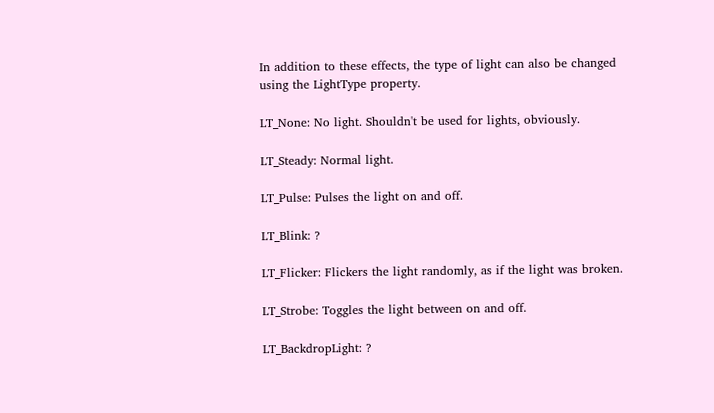In addition to these effects, the type of light can also be changed
using the LightType property.

LT_None: No light. Shouldn't be used for lights, obviously.

LT_Steady: Normal light.

LT_Pulse: Pulses the light on and off.

LT_Blink: ?

LT_Flicker: Flickers the light randomly, as if the light was broken.

LT_Strobe: Toggles the light between on and off.

LT_BackdropLight: ?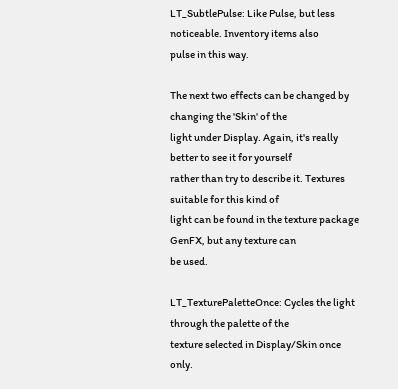LT_SubtlePulse: Like Pulse, but less noticeable. Inventory items also
pulse in this way.

The next two effects can be changed by changing the 'Skin' of the
light under Display. Again, it's really better to see it for yourself
rather than try to describe it. Textures suitable for this kind of
light can be found in the texture package GenFX, but any texture can
be used.

LT_TexturePaletteOnce: Cycles the light through the palette of the
texture selected in Display/Skin once only.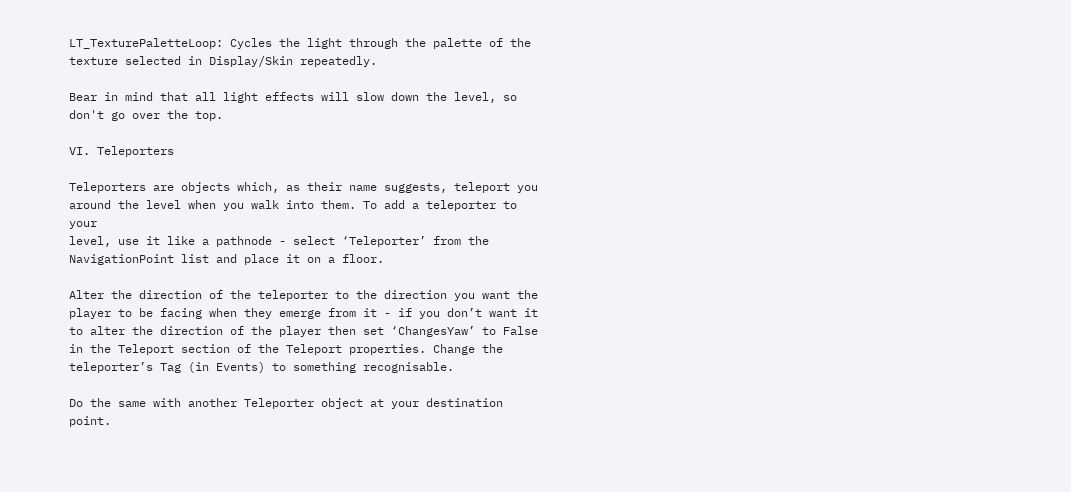LT_TexturePaletteLoop: Cycles the light through the palette of the
texture selected in Display/Skin repeatedly.

Bear in mind that all light effects will slow down the level, so
don't go over the top.

VI. Teleporters

Teleporters are objects which, as their name suggests, teleport you
around the level when you walk into them. To add a teleporter to your
level, use it like a pathnode - select ‘Teleporter’ from the
NavigationPoint list and place it on a floor.

Alter the direction of the teleporter to the direction you want the
player to be facing when they emerge from it - if you don’t want it
to alter the direction of the player then set ‘ChangesYaw’ to False
in the Teleport section of the Teleport properties. Change the
teleporter’s Tag (in Events) to something recognisable.

Do the same with another Teleporter object at your destination point.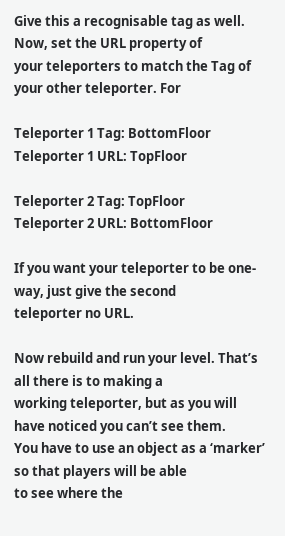Give this a recognisable tag as well. Now, set the URL property of
your teleporters to match the Tag of your other teleporter. For

Teleporter 1 Tag: BottomFloor
Teleporter 1 URL: TopFloor

Teleporter 2 Tag: TopFloor
Teleporter 2 URL: BottomFloor

If you want your teleporter to be one-way, just give the second
teleporter no URL.

Now rebuild and run your level. That’s all there is to making a
working teleporter, but as you will have noticed you can’t see them.
You have to use an object as a ‘marker’ so that players will be able
to see where the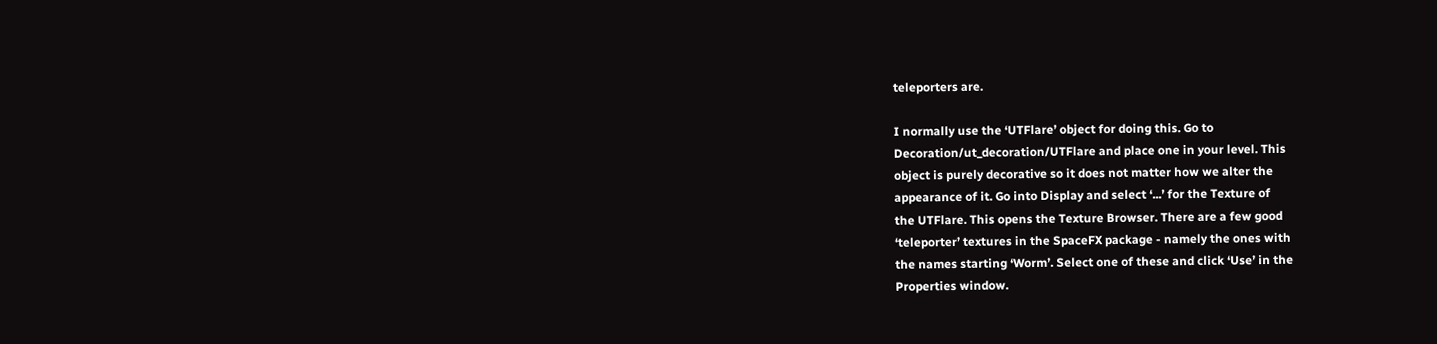teleporters are.

I normally use the ‘UTFlare’ object for doing this. Go to
Decoration/ut_decoration/UTFlare and place one in your level. This
object is purely decorative so it does not matter how we alter the
appearance of it. Go into Display and select ‘...’ for the Texture of
the UTFlare. This opens the Texture Browser. There are a few good
‘teleporter’ textures in the SpaceFX package - namely the ones with
the names starting ‘Worm’. Select one of these and click ‘Use’ in the
Properties window.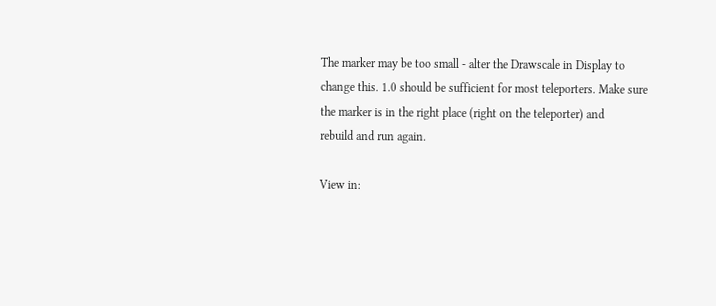The marker may be too small - alter the Drawscale in Display to
change this. 1.0 should be sufficient for most teleporters. Make sure
the marker is in the right place (right on the teleporter) and
rebuild and run again.

View in: